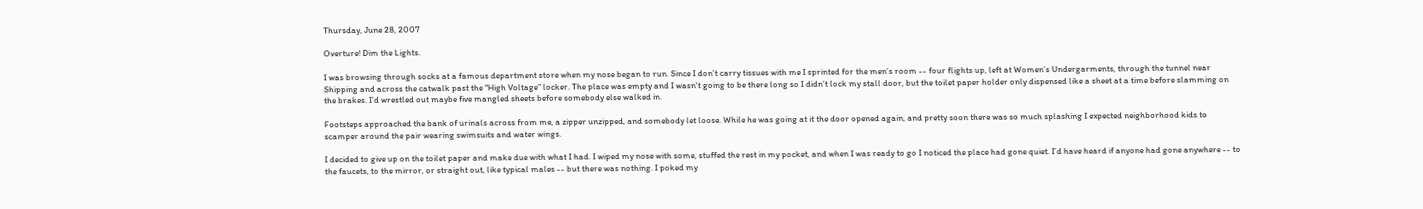Thursday, June 28, 2007

Overture! Dim the Lights.

I was browsing through socks at a famous department store when my nose began to run. Since I don’t carry tissues with me I sprinted for the men’s room -- four flights up, left at Women’s Undergarments, through the tunnel near Shipping and across the catwalk past the “High Voltage” locker. The place was empty and I wasn't going to be there long so I didn’t lock my stall door, but the toilet paper holder only dispensed like a sheet at a time before slamming on the brakes. I’d wrestled out maybe five mangled sheets before somebody else walked in.

Footsteps approached the bank of urinals across from me, a zipper unzipped, and somebody let loose. While he was going at it the door opened again, and pretty soon there was so much splashing I expected neighborhood kids to scamper around the pair wearing swimsuits and water wings.

I decided to give up on the toilet paper and make due with what I had. I wiped my nose with some, stuffed the rest in my pocket, and when I was ready to go I noticed the place had gone quiet. I’d have heard if anyone had gone anywhere -- to the faucets, to the mirror, or straight out, like typical males -- but there was nothing. I poked my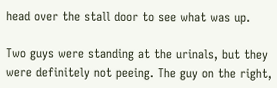head over the stall door to see what was up.

Two guys were standing at the urinals, but they were definitely not peeing. The guy on the right,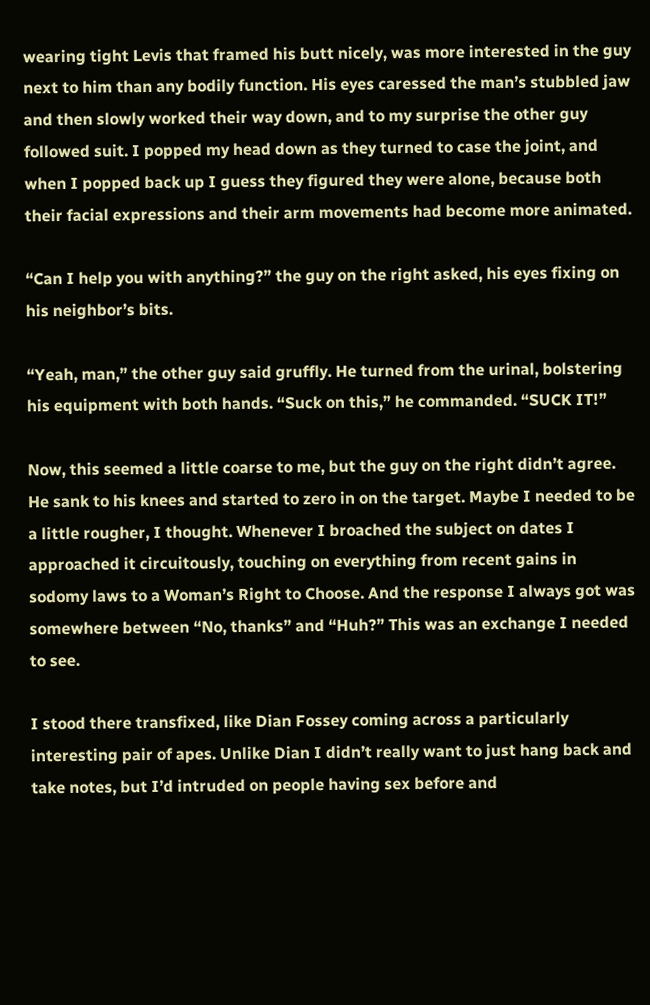wearing tight Levis that framed his butt nicely, was more interested in the guy next to him than any bodily function. His eyes caressed the man’s stubbled jaw and then slowly worked their way down, and to my surprise the other guy followed suit. I popped my head down as they turned to case the joint, and when I popped back up I guess they figured they were alone, because both their facial expressions and their arm movements had become more animated.

“Can I help you with anything?” the guy on the right asked, his eyes fixing on his neighbor’s bits.

“Yeah, man,” the other guy said gruffly. He turned from the urinal, bolstering his equipment with both hands. “Suck on this,” he commanded. “SUCK IT!”

Now, this seemed a little coarse to me, but the guy on the right didn’t agree. He sank to his knees and started to zero in on the target. Maybe I needed to be a little rougher, I thought. Whenever I broached the subject on dates I approached it circuitously, touching on everything from recent gains in sodomy laws to a Woman’s Right to Choose. And the response I always got was somewhere between “No, thanks” and “Huh?” This was an exchange I needed to see.

I stood there transfixed, like Dian Fossey coming across a particularly interesting pair of apes. Unlike Dian I didn’t really want to just hang back and take notes, but I’d intruded on people having sex before and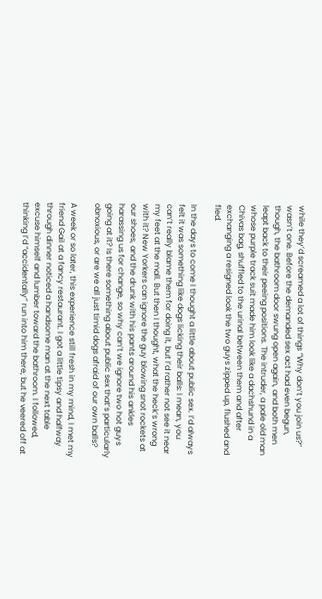while they’d screamed a lot of things “Why don’t you join us?” wasn’t one. Before the demanded sex act had even begun, though, the bathroom door swung open again, and both men leapt back to their peeing positions. The intruder, a pale old man whose purple track suit made him look like a dachshund in a Chivas bag, shuffled to the urinal between them and after exchanging a resigned look the two guys zipped up, flushed and fled.

In the days to come I thought a little about public sex. I’d always felt it was something like dogs licking their balls: I mean, you can’t really blame them for doing it, but I’d rather not see it near my feet at the mall. But then I thought, what the heck’s wrong with it? New Yorkers can ignore the guy blowing snot rockets at our shoes, and the drunk with his pants around his ankles harassing us for change, so why can’t we ignore two hot guys going at it? Is there something about public sex that’s particularly obnoxious, or are we all just timid dogs afraid of our own balls?

A week or so later, this experience still fresh in my mind, I met my friend Gail at a fancy restaurant. I got a little tipsy and halfway through dinner noticed a handsome man at the next table excuse himself and lumber toward the bathroom. I followed, thinking I’d “accidentally” run into him there, but he veered off at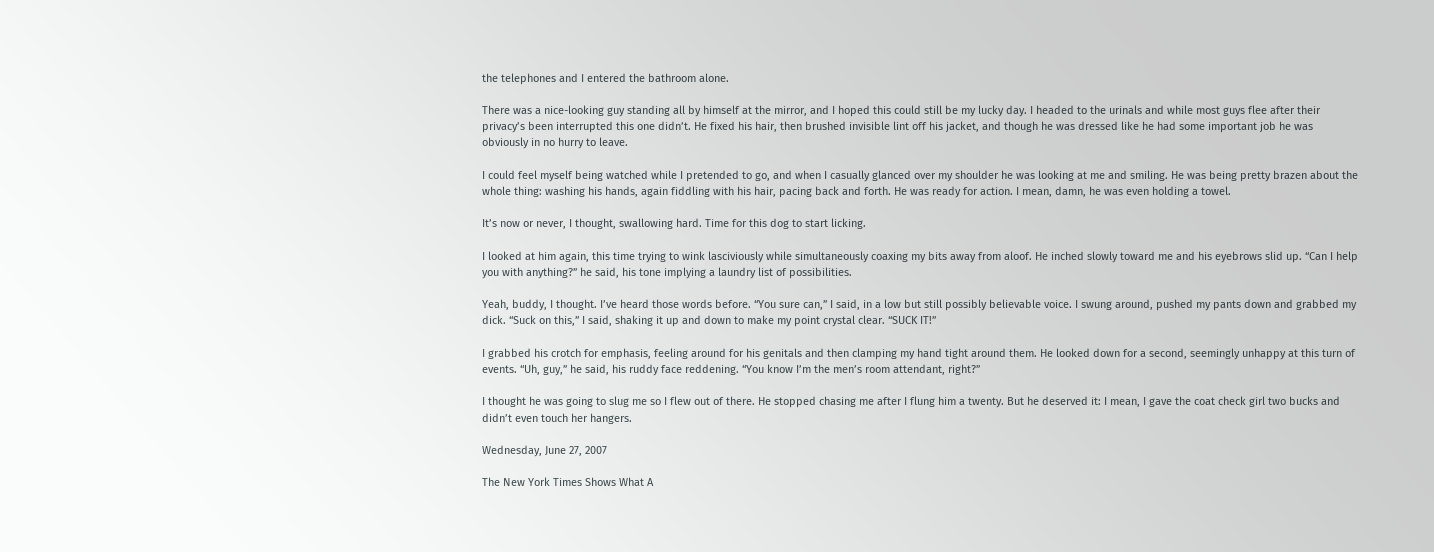the telephones and I entered the bathroom alone.

There was a nice-looking guy standing all by himself at the mirror, and I hoped this could still be my lucky day. I headed to the urinals and while most guys flee after their privacy’s been interrupted this one didn’t. He fixed his hair, then brushed invisible lint off his jacket, and though he was dressed like he had some important job he was obviously in no hurry to leave.

I could feel myself being watched while I pretended to go, and when I casually glanced over my shoulder he was looking at me and smiling. He was being pretty brazen about the whole thing: washing his hands, again fiddling with his hair, pacing back and forth. He was ready for action. I mean, damn, he was even holding a towel.

It’s now or never, I thought, swallowing hard. Time for this dog to start licking.

I looked at him again, this time trying to wink lasciviously while simultaneously coaxing my bits away from aloof. He inched slowly toward me and his eyebrows slid up. “Can I help you with anything?” he said, his tone implying a laundry list of possibilities.

Yeah, buddy, I thought. I’ve heard those words before. “You sure can,” I said, in a low but still possibly believable voice. I swung around, pushed my pants down and grabbed my dick. “Suck on this,” I said, shaking it up and down to make my point crystal clear. “SUCK IT!”

I grabbed his crotch for emphasis, feeling around for his genitals and then clamping my hand tight around them. He looked down for a second, seemingly unhappy at this turn of events. “Uh, guy,” he said, his ruddy face reddening. “You know I’m the men’s room attendant, right?”

I thought he was going to slug me so I flew out of there. He stopped chasing me after I flung him a twenty. But he deserved it: I mean, I gave the coat check girl two bucks and didn’t even touch her hangers.

Wednesday, June 27, 2007

The New York Times Shows What A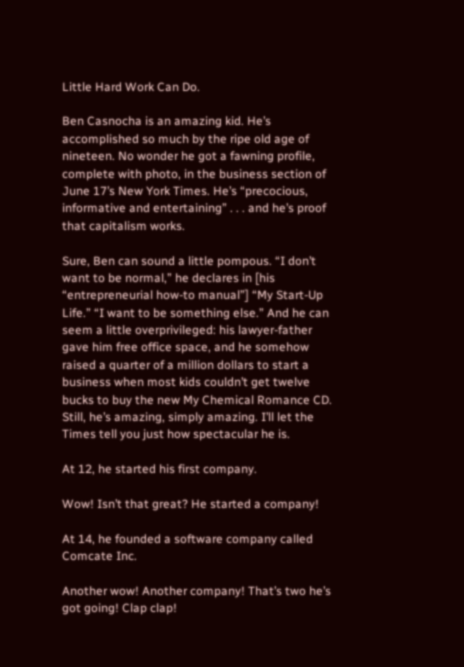Little Hard Work Can Do.

Ben Casnocha is an amazing kid. He’s accomplished so much by the ripe old age of nineteen. No wonder he got a fawning profile, complete with photo, in the business section of June 17’s New York Times. He’s “precocious, informative and entertaining” . . . and he’s proof that capitalism works.

Sure, Ben can sound a little pompous. “I don’t want to be normal,” he declares in [his “entrepreneurial how-to manual”] “My Start-Up Life.” “I want to be something else.” And he can seem a little overprivileged: his lawyer-father gave him free office space, and he somehow raised a quarter of a million dollars to start a business when most kids couldn’t get twelve bucks to buy the new My Chemical Romance CD. Still, he’s amazing, simply amazing. I’ll let the Times tell you just how spectacular he is.

At 12, he started his first company.

Wow! Isn’t that great? He started a company!

At 14, he founded a software company called Comcate Inc.

Another wow! Another company! That’s two he’s got going! Clap clap!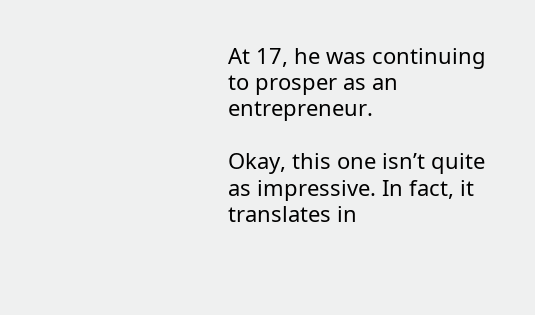At 17, he was continuing to prosper as an entrepreneur.

Okay, this one isn’t quite as impressive. In fact, it translates in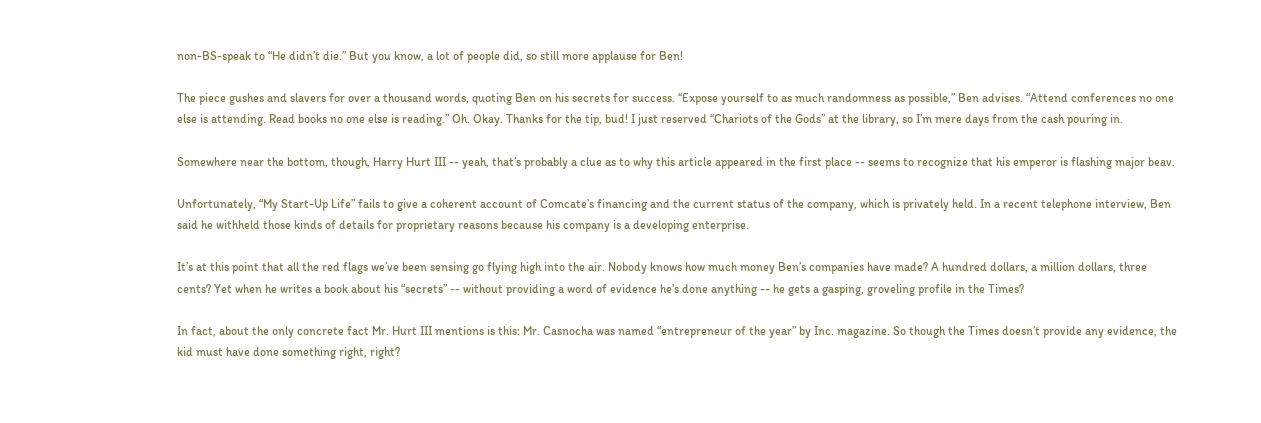non-BS-speak to “He didn’t die.” But you know, a lot of people did, so still more applause for Ben!

The piece gushes and slavers for over a thousand words, quoting Ben on his secrets for success. “Expose yourself to as much randomness as possible,” Ben advises. “Attend conferences no one else is attending. Read books no one else is reading.” Oh. Okay. Thanks for the tip, bud! I just reserved “Chariots of the Gods” at the library, so I’m mere days from the cash pouring in.

Somewhere near the bottom, though, Harry Hurt III -- yeah, that’s probably a clue as to why this article appeared in the first place -- seems to recognize that his emperor is flashing major beav.

Unfortunately, “My Start-Up Life” fails to give a coherent account of Comcate’s financing and the current status of the company, which is privately held. In a recent telephone interview, Ben said he withheld those kinds of details for proprietary reasons because his company is a developing enterprise.

It’s at this point that all the red flags we’ve been sensing go flying high into the air. Nobody knows how much money Ben’s companies have made? A hundred dollars, a million dollars, three cents? Yet when he writes a book about his “secrets” -- without providing a word of evidence he’s done anything -- he gets a gasping, groveling profile in the Times?

In fact, about the only concrete fact Mr. Hurt III mentions is this: Mr. Casnocha was named “entrepreneur of the year” by Inc. magazine. So though the Times doesn’t provide any evidence, the kid must have done something right, right?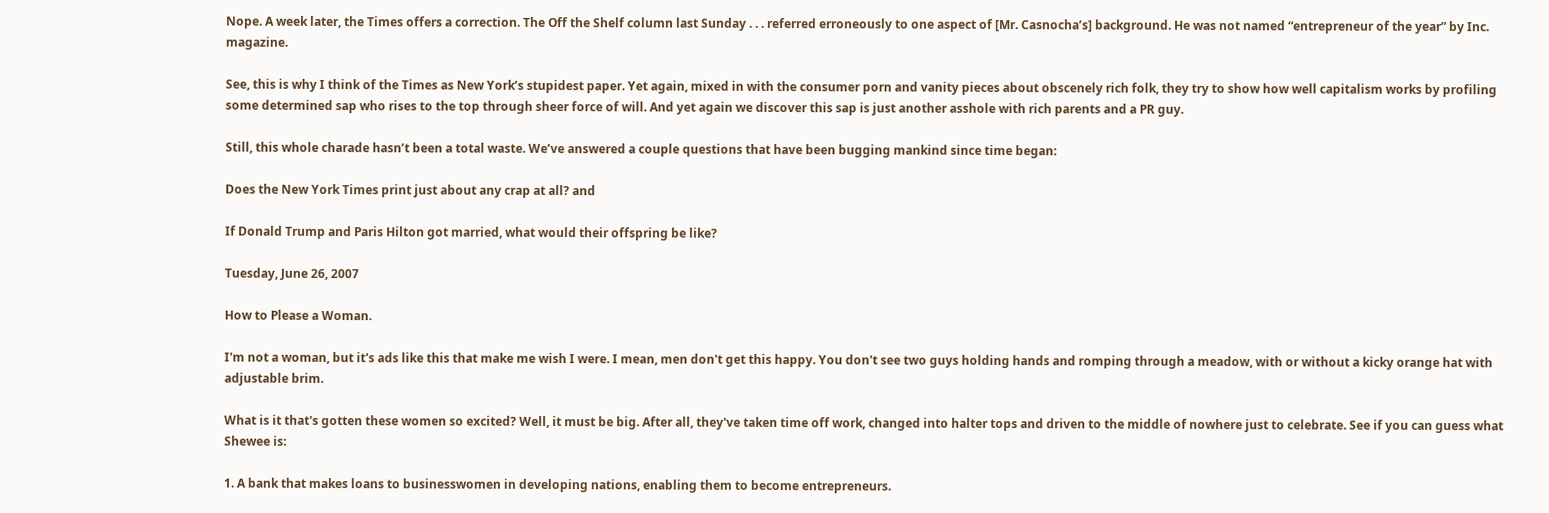Nope. A week later, the Times offers a correction. The Off the Shelf column last Sunday . . . referred erroneously to one aspect of [Mr. Casnocha’s] background. He was not named “entrepreneur of the year” by Inc. magazine.

See, this is why I think of the Times as New York’s stupidest paper. Yet again, mixed in with the consumer porn and vanity pieces about obscenely rich folk, they try to show how well capitalism works by profiling some determined sap who rises to the top through sheer force of will. And yet again we discover this sap is just another asshole with rich parents and a PR guy.

Still, this whole charade hasn’t been a total waste. We’ve answered a couple questions that have been bugging mankind since time began:

Does the New York Times print just about any crap at all? and

If Donald Trump and Paris Hilton got married, what would their offspring be like?

Tuesday, June 26, 2007

How to Please a Woman.

I'm not a woman, but it's ads like this that make me wish I were. I mean, men don't get this happy. You don't see two guys holding hands and romping through a meadow, with or without a kicky orange hat with adjustable brim.

What is it that's gotten these women so excited? Well, it must be big. After all, they've taken time off work, changed into halter tops and driven to the middle of nowhere just to celebrate. See if you can guess what Shewee is:

1. A bank that makes loans to businesswomen in developing nations, enabling them to become entrepreneurs.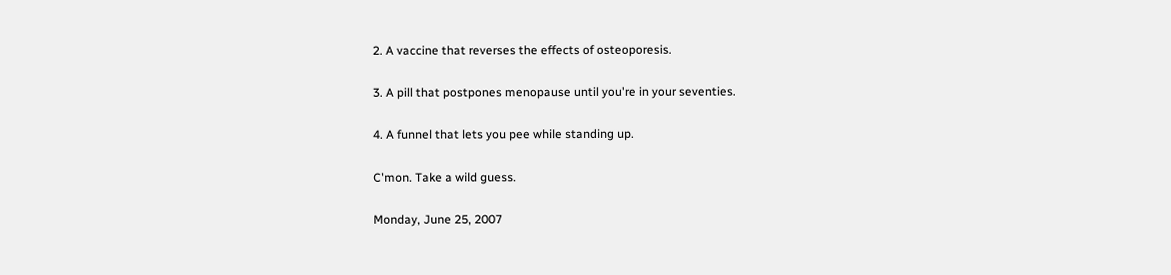2. A vaccine that reverses the effects of osteoporesis.

3. A pill that postpones menopause until you're in your seventies.

4. A funnel that lets you pee while standing up.

C'mon. Take a wild guess.

Monday, June 25, 2007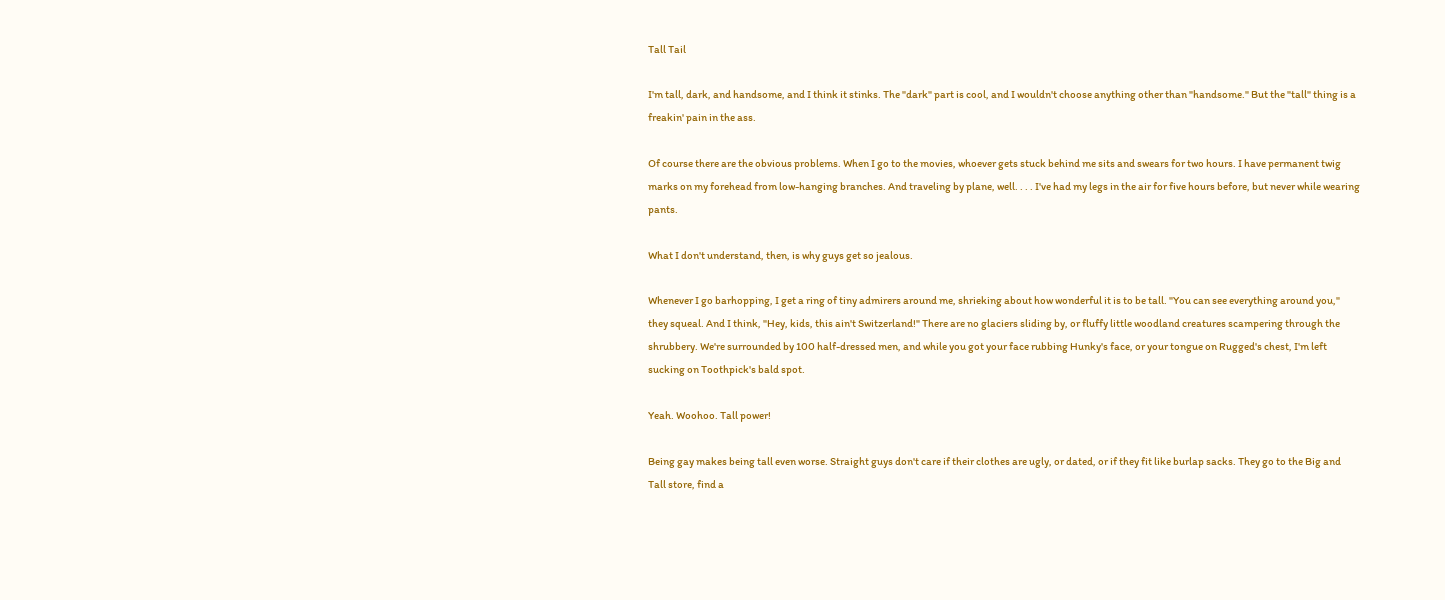Tall Tail

I'm tall, dark, and handsome, and I think it stinks. The "dark" part is cool, and I wouldn't choose anything other than "handsome." But the "tall" thing is a freakin' pain in the ass.

Of course there are the obvious problems. When I go to the movies, whoever gets stuck behind me sits and swears for two hours. I have permanent twig marks on my forehead from low-hanging branches. And traveling by plane, well. . . . I've had my legs in the air for five hours before, but never while wearing pants.

What I don't understand, then, is why guys get so jealous.

Whenever I go barhopping, I get a ring of tiny admirers around me, shrieking about how wonderful it is to be tall. "You can see everything around you," they squeal. And I think, "Hey, kids, this ain't Switzerland!" There are no glaciers sliding by, or fluffy little woodland creatures scampering through the shrubbery. We're surrounded by 100 half-dressed men, and while you got your face rubbing Hunky's face, or your tongue on Rugged's chest, I'm left sucking on Toothpick's bald spot.

Yeah. Woohoo. Tall power!

Being gay makes being tall even worse. Straight guys don't care if their clothes are ugly, or dated, or if they fit like burlap sacks. They go to the Big and Tall store, find a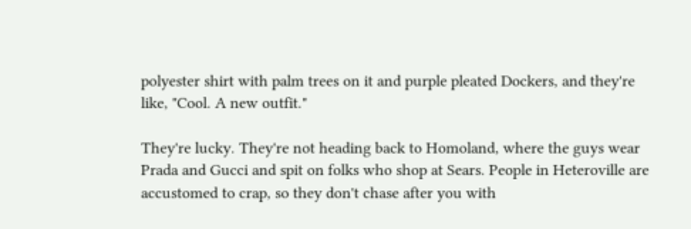polyester shirt with palm trees on it and purple pleated Dockers, and they're like, "Cool. A new outfit."

They're lucky. They're not heading back to Homoland, where the guys wear Prada and Gucci and spit on folks who shop at Sears. People in Heteroville are accustomed to crap, so they don't chase after you with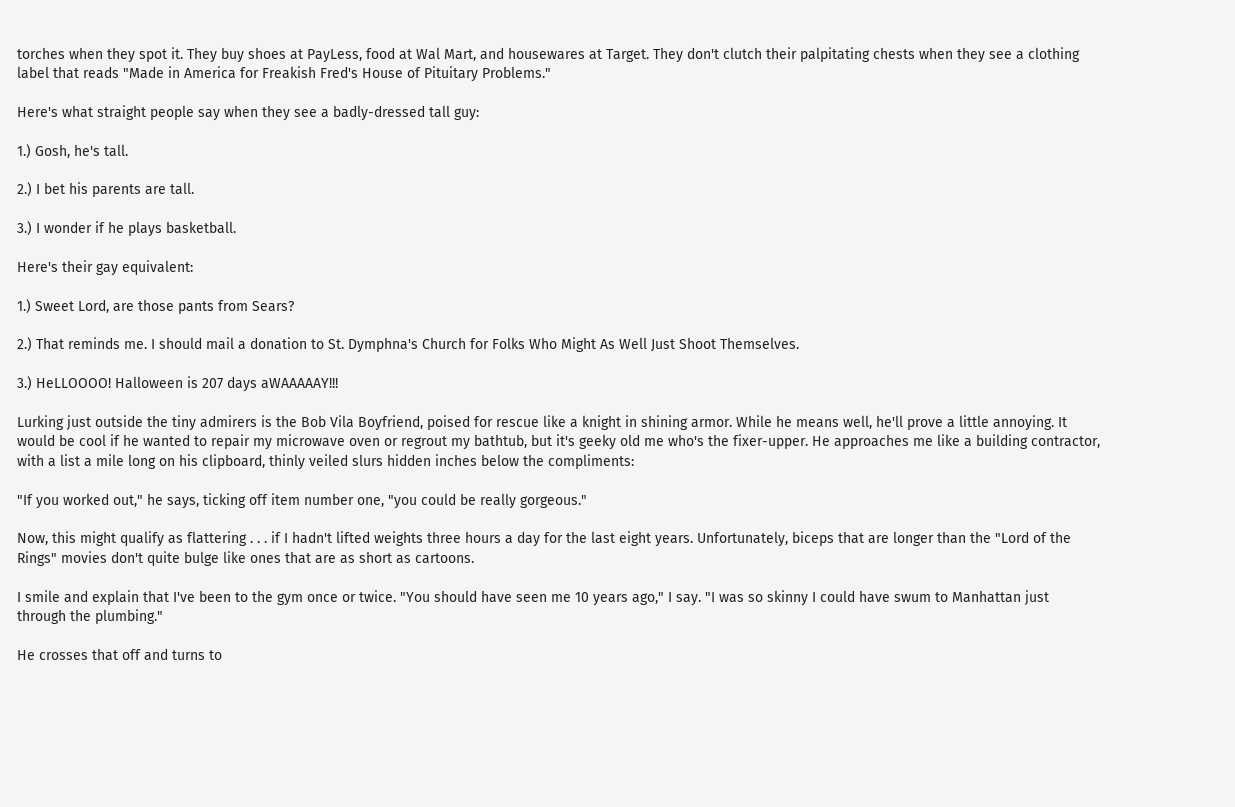torches when they spot it. They buy shoes at PayLess, food at Wal Mart, and housewares at Target. They don't clutch their palpitating chests when they see a clothing label that reads "Made in America for Freakish Fred's House of Pituitary Problems."

Here's what straight people say when they see a badly-dressed tall guy:

1.) Gosh, he's tall.

2.) I bet his parents are tall.

3.) I wonder if he plays basketball.

Here's their gay equivalent:

1.) Sweet Lord, are those pants from Sears?

2.) That reminds me. I should mail a donation to St. Dymphna's Church for Folks Who Might As Well Just Shoot Themselves.

3.) HeLLOOOO! Halloween is 207 days aWAAAAAY!!!

Lurking just outside the tiny admirers is the Bob Vila Boyfriend, poised for rescue like a knight in shining armor. While he means well, he'll prove a little annoying. It would be cool if he wanted to repair my microwave oven or regrout my bathtub, but it's geeky old me who's the fixer-upper. He approaches me like a building contractor, with a list a mile long on his clipboard, thinly veiled slurs hidden inches below the compliments:

"If you worked out," he says, ticking off item number one, "you could be really gorgeous."

Now, this might qualify as flattering . . . if I hadn't lifted weights three hours a day for the last eight years. Unfortunately, biceps that are longer than the "Lord of the Rings" movies don't quite bulge like ones that are as short as cartoons.

I smile and explain that I've been to the gym once or twice. "You should have seen me 10 years ago," I say. "I was so skinny I could have swum to Manhattan just through the plumbing."

He crosses that off and turns to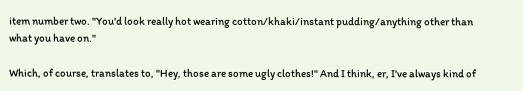item number two. "You'd look really hot wearing cotton/khaki/instant pudding/anything other than what you have on."

Which, of course, translates to, "Hey, those are some ugly clothes!" And I think, er, I've always kind of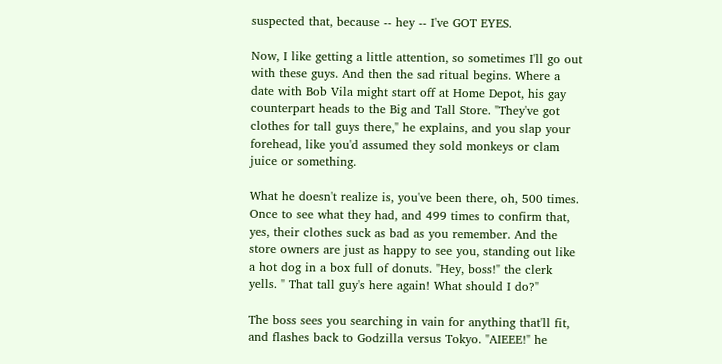suspected that, because -- hey -- I've GOT EYES.

Now, I like getting a little attention, so sometimes I'll go out with these guys. And then the sad ritual begins. Where a date with Bob Vila might start off at Home Depot, his gay counterpart heads to the Big and Tall Store. "They've got clothes for tall guys there," he explains, and you slap your forehead, like you'd assumed they sold monkeys or clam juice or something.

What he doesn't realize is, you've been there, oh, 500 times. Once to see what they had, and 499 times to confirm that, yes, their clothes suck as bad as you remember. And the store owners are just as happy to see you, standing out like a hot dog in a box full of donuts. "Hey, boss!" the clerk yells. " That tall guy's here again! What should I do?"

The boss sees you searching in vain for anything that'll fit, and flashes back to Godzilla versus Tokyo. "AIEEE!" he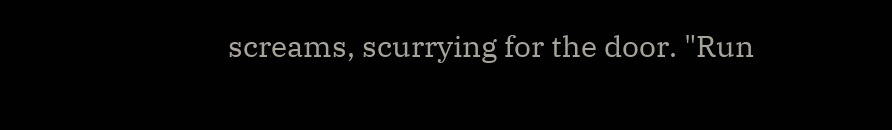screams, scurrying for the door. "Run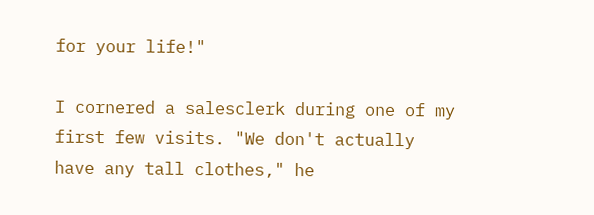for your life!"

I cornered a salesclerk during one of my first few visits. "We don't actually have any tall clothes," he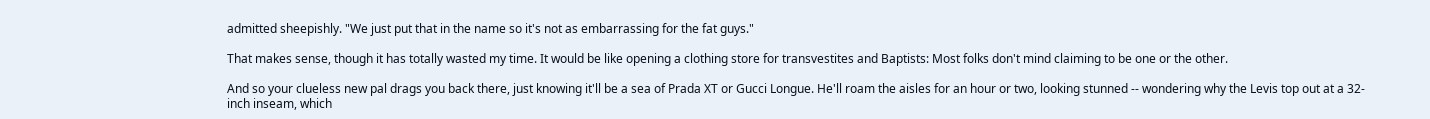admitted sheepishly. "We just put that in the name so it's not as embarrassing for the fat guys."

That makes sense, though it has totally wasted my time. It would be like opening a clothing store for transvestites and Baptists: Most folks don't mind claiming to be one or the other.

And so your clueless new pal drags you back there, just knowing it'll be a sea of Prada XT or Gucci Longue. He'll roam the aisles for an hour or two, looking stunned -- wondering why the Levis top out at a 32-inch inseam, which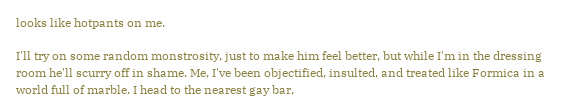looks like hotpants on me.

I'll try on some random monstrosity, just to make him feel better, but while I'm in the dressing room he'll scurry off in shame. Me, I've been objectified, insulted, and treated like Formica in a world full of marble. I head to the nearest gay bar,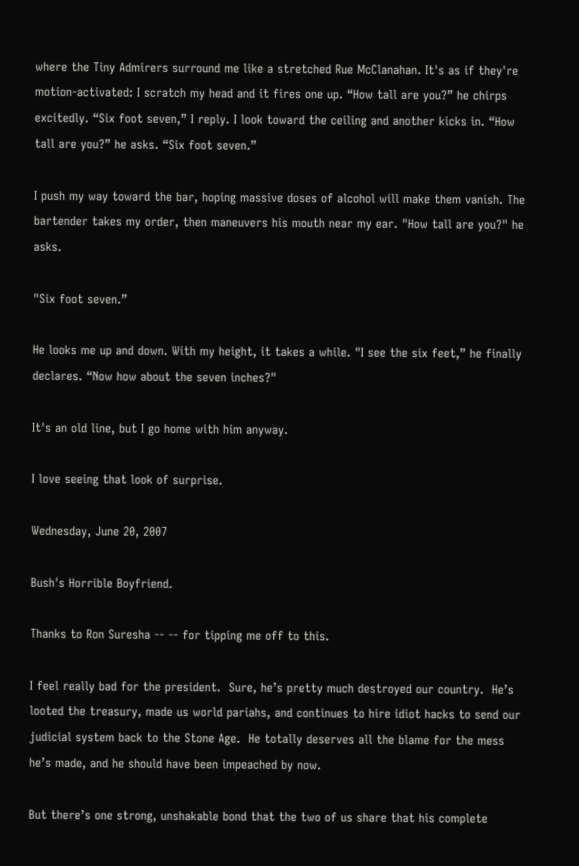where the Tiny Admirers surround me like a stretched Rue McClanahan. It's as if they're motion-activated: I scratch my head and it fires one up. “How tall are you?” he chirps excitedly. “Six foot seven,” I reply. I look toward the ceiling and another kicks in. “How tall are you?” he asks. “Six foot seven.”

I push my way toward the bar, hoping massive doses of alcohol will make them vanish. The bartender takes my order, then maneuvers his mouth near my ear. "How tall are you?" he asks.

"Six foot seven.”

He looks me up and down. With my height, it takes a while. "I see the six feet,” he finally declares. “Now how about the seven inches?"

It's an old line, but I go home with him anyway.

I love seeing that look of surprise.

Wednesday, June 20, 2007

Bush's Horrible Boyfriend.

Thanks to Ron Suresha -- -- for tipping me off to this.

I feel really bad for the president.  Sure, he’s pretty much destroyed our country.  He’s looted the treasury, made us world pariahs, and continues to hire idiot hacks to send our judicial system back to the Stone Age.  He totally deserves all the blame for the mess he’s made, and he should have been impeached by now.

But there’s one strong, unshakable bond that the two of us share that his complete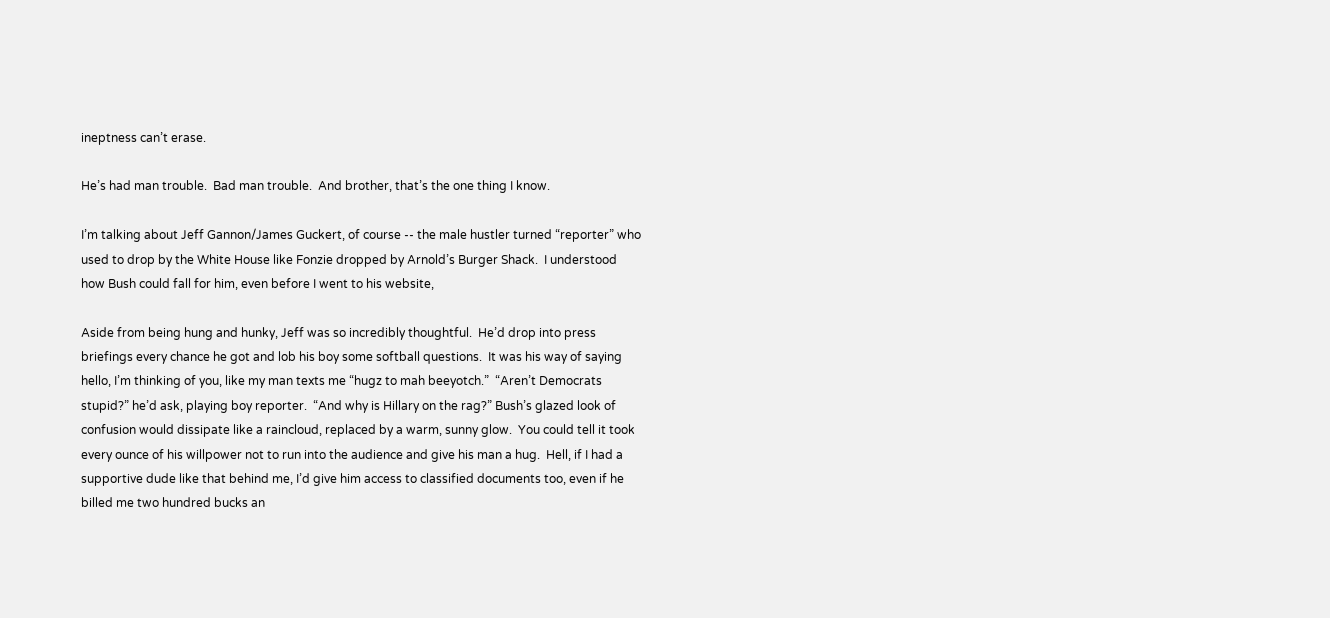ineptness can’t erase.

He’s had man trouble.  Bad man trouble.  And brother, that’s the one thing I know.

I’m talking about Jeff Gannon/James Guckert, of course -- the male hustler turned “reporter” who used to drop by the White House like Fonzie dropped by Arnold’s Burger Shack.  I understood how Bush could fall for him, even before I went to his website,

Aside from being hung and hunky, Jeff was so incredibly thoughtful.  He’d drop into press briefings every chance he got and lob his boy some softball questions.  It was his way of saying hello, I’m thinking of you, like my man texts me “hugz to mah beeyotch.”  “Aren’t Democrats stupid?” he’d ask, playing boy reporter.  “And why is Hillary on the rag?” Bush’s glazed look of confusion would dissipate like a raincloud, replaced by a warm, sunny glow.  You could tell it took every ounce of his willpower not to run into the audience and give his man a hug.  Hell, if I had a supportive dude like that behind me, I’d give him access to classified documents too, even if he billed me two hundred bucks an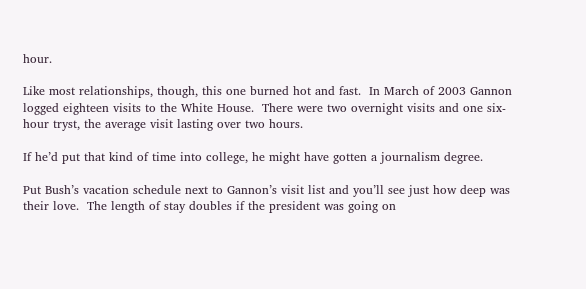hour.

Like most relationships, though, this one burned hot and fast.  In March of 2003 Gannon logged eighteen visits to the White House.  There were two overnight visits and one six-hour tryst, the average visit lasting over two hours.

If he’d put that kind of time into college, he might have gotten a journalism degree.

Put Bush’s vacation schedule next to Gannon’s visit list and you’ll see just how deep was their love.  The length of stay doubles if the president was going on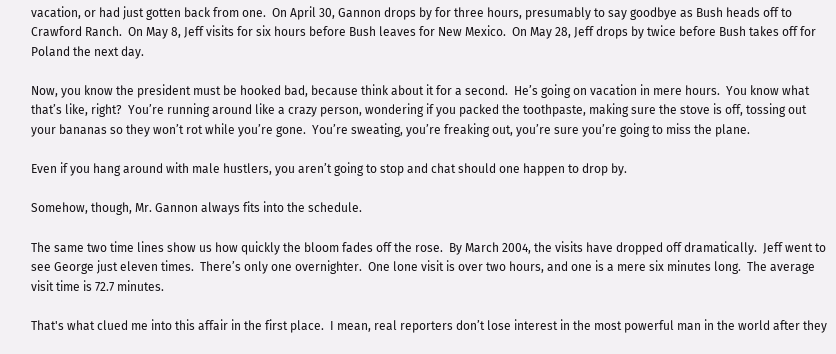vacation, or had just gotten back from one.  On April 30, Gannon drops by for three hours, presumably to say goodbye as Bush heads off to Crawford Ranch.  On May 8, Jeff visits for six hours before Bush leaves for New Mexico.  On May 28, Jeff drops by twice before Bush takes off for Poland the next day.

Now, you know the president must be hooked bad, because think about it for a second.  He’s going on vacation in mere hours.  You know what that’s like, right?  You’re running around like a crazy person, wondering if you packed the toothpaste, making sure the stove is off, tossing out your bananas so they won’t rot while you’re gone.  You’re sweating, you’re freaking out, you’re sure you’re going to miss the plane.

Even if you hang around with male hustlers, you aren’t going to stop and chat should one happen to drop by.

Somehow, though, Mr. Gannon always fits into the schedule.

The same two time lines show us how quickly the bloom fades off the rose.  By March 2004, the visits have dropped off dramatically.  Jeff went to see George just eleven times.  There’s only one overnighter.  One lone visit is over two hours, and one is a mere six minutes long.  The average visit time is 72.7 minutes.

That's what clued me into this affair in the first place.  I mean, real reporters don’t lose interest in the most powerful man in the world after they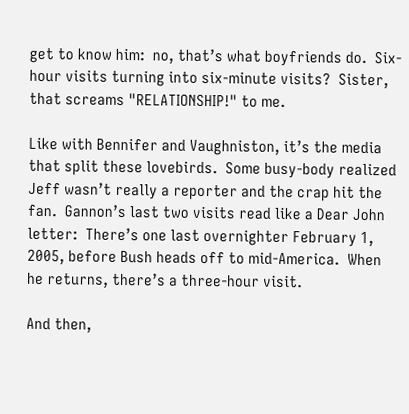get to know him:  no, that’s what boyfriends do.  Six-hour visits turning into six-minute visits?  Sister, that screams "RELATIONSHIP!" to me.

Like with Bennifer and Vaughniston, it’s the media that split these lovebirds.  Some busy-body realized Jeff wasn’t really a reporter and the crap hit the fan.  Gannon’s last two visits read like a Dear John letter:  There’s one last overnighter February 1, 2005, before Bush heads off to mid-America.  When he returns, there’s a three-hour visit.

And then,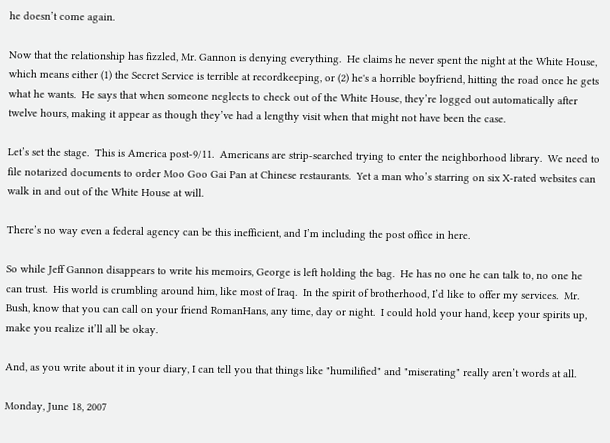he doesn’t come again.

Now that the relationship has fizzled, Mr. Gannon is denying everything.  He claims he never spent the night at the White House, which means either (1) the Secret Service is terrible at recordkeeping, or (2) he's a horrible boyfriend, hitting the road once he gets what he wants.  He says that when someone neglects to check out of the White House, they’re logged out automatically after twelve hours, making it appear as though they’ve had a lengthy visit when that might not have been the case.

Let’s set the stage.  This is America post-9/11.  Americans are strip-searched trying to enter the neighborhood library.  We need to file notarized documents to order Moo Goo Gai Pan at Chinese restaurants.  Yet a man who’s starring on six X-rated websites can walk in and out of the White House at will.

There’s no way even a federal agency can be this inefficient, and I’m including the post office in here.

So while Jeff Gannon disappears to write his memoirs, George is left holding the bag.  He has no one he can talk to, no one he can trust.  His world is crumbling around him, like most of Iraq.  In the spirit of brotherhood, I’d like to offer my services.  Mr. Bush, know that you can call on your friend RomanHans, any time, day or night.  I could hold your hand, keep your spirits up, make you realize it’ll all be okay.

And, as you write about it in your diary, I can tell you that things like "humilified" and "miserating" really aren’t words at all.

Monday, June 18, 2007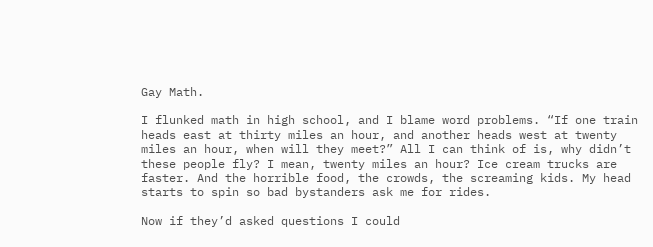Gay Math.

I flunked math in high school, and I blame word problems. “If one train heads east at thirty miles an hour, and another heads west at twenty miles an hour, when will they meet?” All I can think of is, why didn’t these people fly? I mean, twenty miles an hour? Ice cream trucks are faster. And the horrible food, the crowds, the screaming kids. My head starts to spin so bad bystanders ask me for rides.

Now if they’d asked questions I could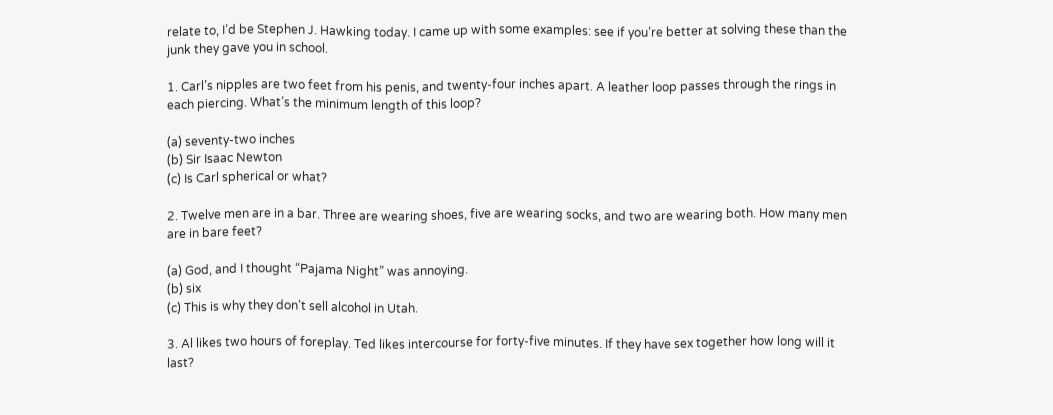relate to, I’d be Stephen J. Hawking today. I came up with some examples: see if you’re better at solving these than the junk they gave you in school.

1. Carl’s nipples are two feet from his penis, and twenty-four inches apart. A leather loop passes through the rings in each piercing. What’s the minimum length of this loop?

(a) seventy-two inches
(b) Sir Isaac Newton
(c) Is Carl spherical or what?

2. Twelve men are in a bar. Three are wearing shoes, five are wearing socks, and two are wearing both. How many men are in bare feet?

(a) God, and I thought “Pajama Night” was annoying.
(b) six
(c) This is why they don’t sell alcohol in Utah.

3. Al likes two hours of foreplay. Ted likes intercourse for forty-five minutes. If they have sex together how long will it last?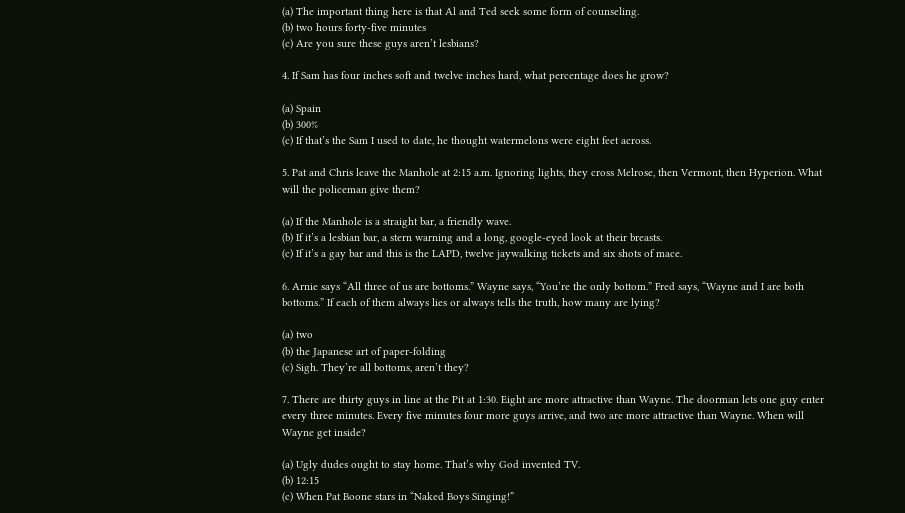(a) The important thing here is that Al and Ted seek some form of counseling.
(b) two hours forty-five minutes
(c) Are you sure these guys aren’t lesbians?

4. If Sam has four inches soft and twelve inches hard, what percentage does he grow?

(a) Spain
(b) 300%
(c) If that’s the Sam I used to date, he thought watermelons were eight feet across.

5. Pat and Chris leave the Manhole at 2:15 a.m. Ignoring lights, they cross Melrose, then Vermont, then Hyperion. What will the policeman give them?

(a) If the Manhole is a straight bar, a friendly wave.
(b) If it’s a lesbian bar, a stern warning and a long, google-eyed look at their breasts.
(c) If it’s a gay bar and this is the LAPD, twelve jaywalking tickets and six shots of mace.

6. Arnie says “All three of us are bottoms.” Wayne says, “You’re the only bottom.” Fred says, “Wayne and I are both bottoms.” If each of them always lies or always tells the truth, how many are lying?

(a) two
(b) the Japanese art of paper-folding
(c) Sigh. They’re all bottoms, aren’t they?

7. There are thirty guys in line at the Pit at 1:30. Eight are more attractive than Wayne. The doorman lets one guy enter every three minutes. Every five minutes four more guys arrive, and two are more attractive than Wayne. When will Wayne get inside?

(a) Ugly dudes ought to stay home. That’s why God invented TV.
(b) 12:15
(c) When Pat Boone stars in “Naked Boys Singing!”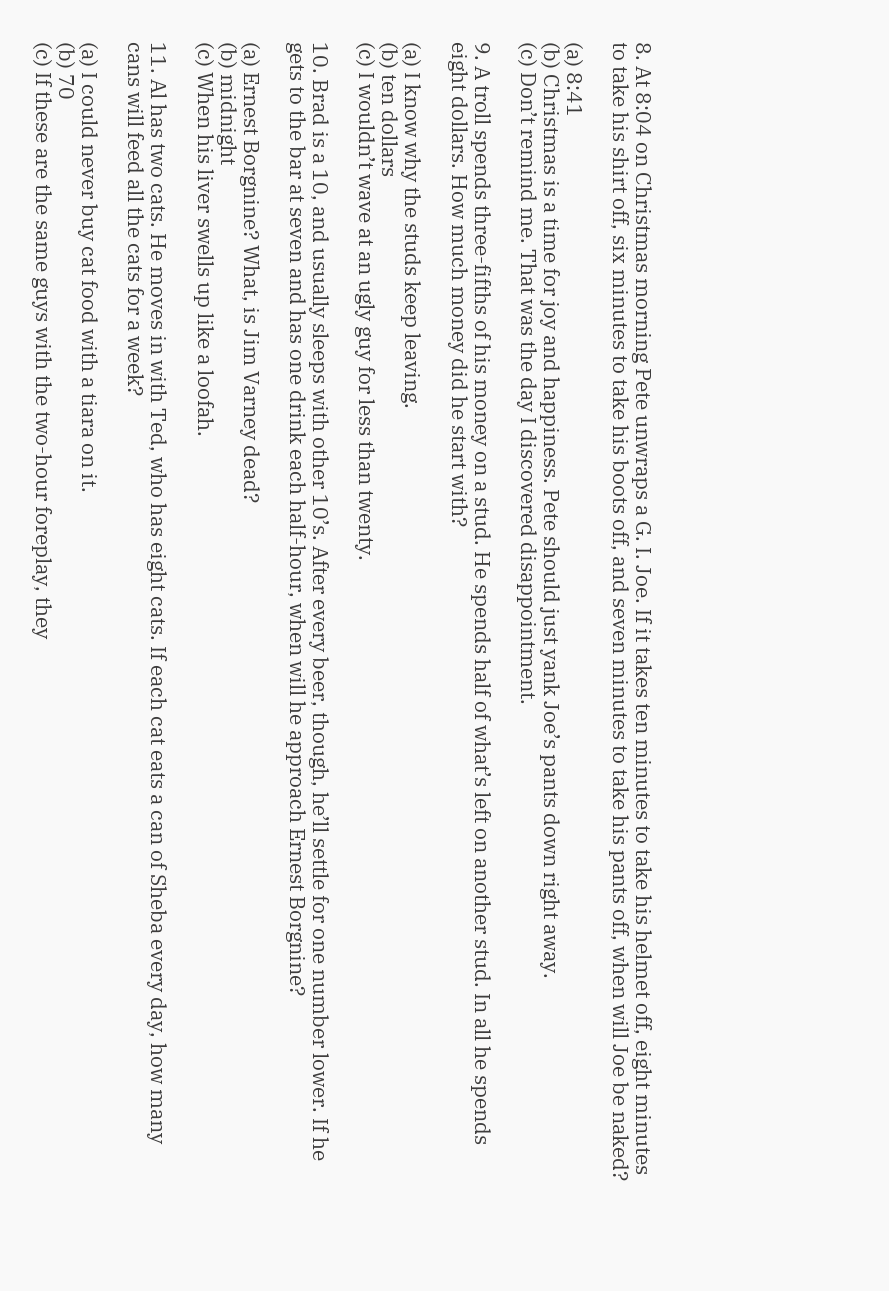8. At 8:04 on Christmas morning Pete unwraps a G. I. Joe. If it takes ten minutes to take his helmet off, eight minutes to take his shirt off, six minutes to take his boots off, and seven minutes to take his pants off, when will Joe be naked?

(a) 8:41
(b) Christmas is a time for joy and happiness. Pete should just yank Joe’s pants down right away.
(c) Don’t remind me. That was the day I discovered disappointment.

9. A troll spends three-fifths of his money on a stud. He spends half of what’s left on another stud. In all he spends eight dollars. How much money did he start with?

(a) I know why the studs keep leaving.
(b) ten dollars
(c) I wouldn’t wave at an ugly guy for less than twenty.

10. Brad is a 10, and usually sleeps with other 10’s. After every beer, though, he’ll settle for one number lower. If he gets to the bar at seven and has one drink each half-hour, when will he approach Ernest Borgnine?

(a) Ernest Borgnine? What, is Jim Varney dead?
(b) midnight
(c) When his liver swells up like a loofah.

11. Al has two cats. He moves in with Ted, who has eight cats. If each cat eats a can of Sheba every day, how many cans will feed all the cats for a week?

(a) I could never buy cat food with a tiara on it.
(b) 70
(c) If these are the same guys with the two-hour foreplay, they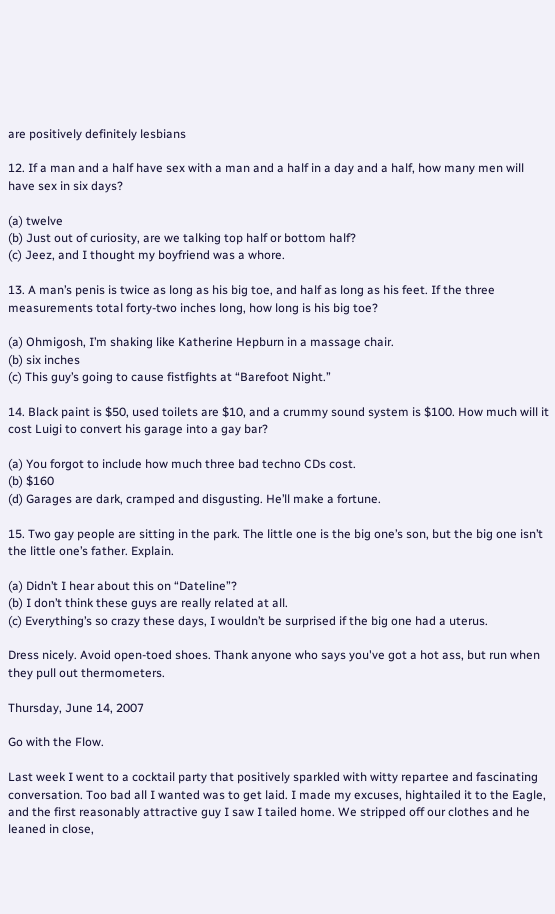are positively definitely lesbians

12. If a man and a half have sex with a man and a half in a day and a half, how many men will have sex in six days?

(a) twelve
(b) Just out of curiosity, are we talking top half or bottom half?
(c) Jeez, and I thought my boyfriend was a whore.

13. A man’s penis is twice as long as his big toe, and half as long as his feet. If the three measurements total forty-two inches long, how long is his big toe?

(a) Ohmigosh, I’m shaking like Katherine Hepburn in a massage chair.
(b) six inches
(c) This guy’s going to cause fistfights at “Barefoot Night.”

14. Black paint is $50, used toilets are $10, and a crummy sound system is $100. How much will it cost Luigi to convert his garage into a gay bar?

(a) You forgot to include how much three bad techno CDs cost.
(b) $160
(d) Garages are dark, cramped and disgusting. He’ll make a fortune.

15. Two gay people are sitting in the park. The little one is the big one’s son, but the big one isn’t the little one’s father. Explain.

(a) Didn’t I hear about this on “Dateline”?
(b) I don’t think these guys are really related at all.
(c) Everything’s so crazy these days, I wouldn’t be surprised if the big one had a uterus.

Dress nicely. Avoid open-toed shoes. Thank anyone who says you've got a hot ass, but run when they pull out thermometers.

Thursday, June 14, 2007

Go with the Flow.

Last week I went to a cocktail party that positively sparkled with witty repartee and fascinating conversation. Too bad all I wanted was to get laid. I made my excuses, hightailed it to the Eagle, and the first reasonably attractive guy I saw I tailed home. We stripped off our clothes and he leaned in close,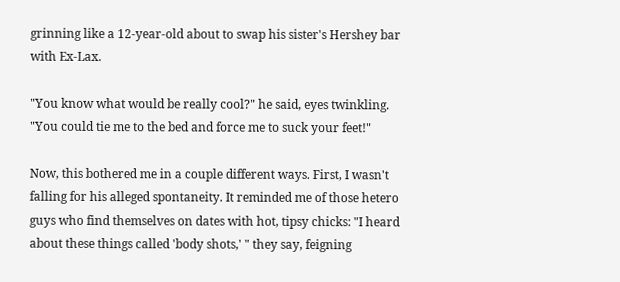grinning like a 12-year-old about to swap his sister's Hershey bar with Ex-Lax.

"You know what would be really cool?" he said, eyes twinkling. "You could tie me to the bed and force me to suck your feet!"

Now, this bothered me in a couple different ways. First, I wasn't falling for his alleged spontaneity. It reminded me of those hetero guys who find themselves on dates with hot, tipsy chicks: "I heard about these things called 'body shots,' " they say, feigning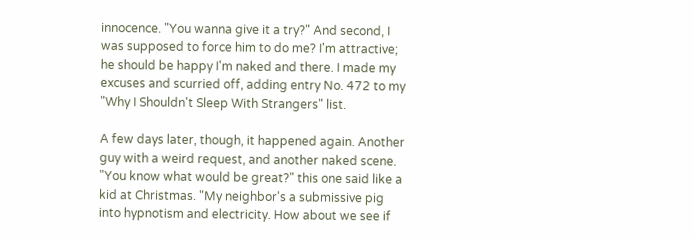innocence. "You wanna give it a try?" And second, I was supposed to force him to do me? I'm attractive; he should be happy I'm naked and there. I made my excuses and scurried off, adding entry No. 472 to my "Why I Shouldn't Sleep With Strangers" list.

A few days later, though, it happened again. Another guy with a weird request, and another naked scene. "You know what would be great?" this one said like a kid at Christmas. "My neighbor's a submissive pig into hypnotism and electricity. How about we see if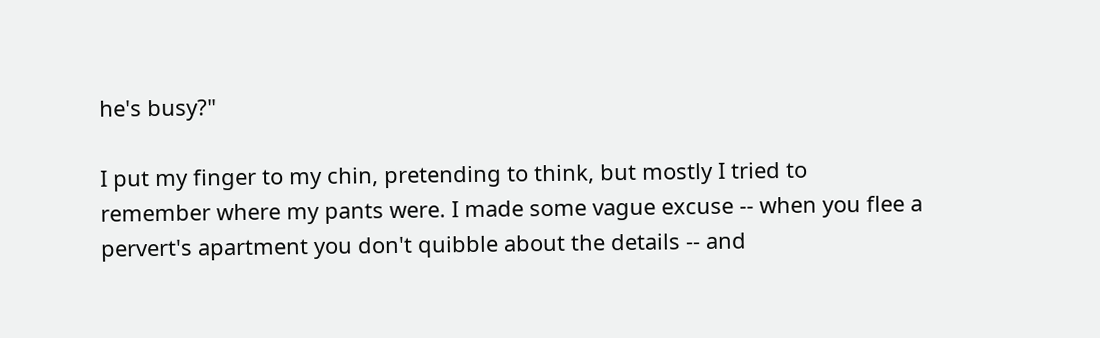he's busy?"

I put my finger to my chin, pretending to think, but mostly I tried to remember where my pants were. I made some vague excuse -- when you flee a pervert's apartment you don't quibble about the details -- and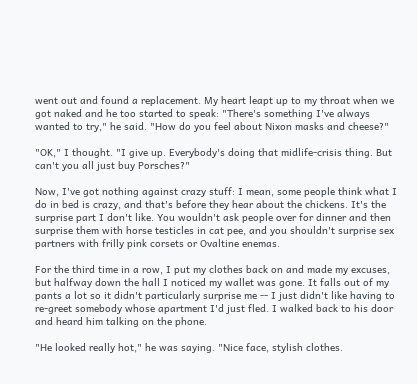went out and found a replacement. My heart leapt up to my throat when we got naked and he too started to speak: "There's something I've always wanted to try," he said. "How do you feel about Nixon masks and cheese?"

"OK," I thought. "I give up. Everybody's doing that midlife-crisis thing. But can't you all just buy Porsches?"

Now, I've got nothing against crazy stuff: I mean, some people think what I do in bed is crazy, and that's before they hear about the chickens. It's the surprise part I don't like. You wouldn't ask people over for dinner and then surprise them with horse testicles in cat pee, and you shouldn't surprise sex partners with frilly pink corsets or Ovaltine enemas.

For the third time in a row, I put my clothes back on and made my excuses, but halfway down the hall I noticed my wallet was gone. It falls out of my pants a lot so it didn't particularly surprise me -- I just didn't like having to re-greet somebody whose apartment I'd just fled. I walked back to his door and heard him talking on the phone.

"He looked really hot," he was saying. "Nice face, stylish clothes.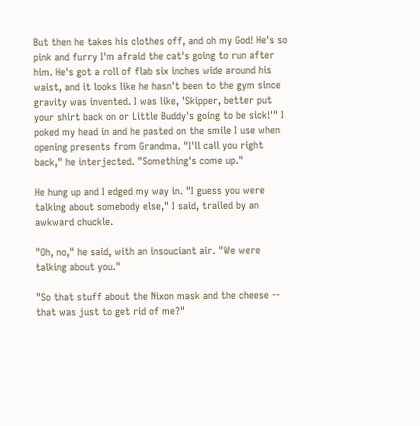But then he takes his clothes off, and oh my God! He's so pink and furry I'm afraid the cat's going to run after him. He's got a roll of flab six inches wide around his waist, and it looks like he hasn't been to the gym since gravity was invented. I was like, 'Skipper, better put your shirt back on or Little Buddy's going to be sick!'" I poked my head in and he pasted on the smile I use when opening presents from Grandma. "I'll call you right back," he interjected. "Something's come up."

He hung up and I edged my way in. "I guess you were talking about somebody else," I said, trailed by an awkward chuckle.

"Oh, no," he said, with an insouciant air. "We were talking about you."

"So that stuff about the Nixon mask and the cheese -- that was just to get rid of me?"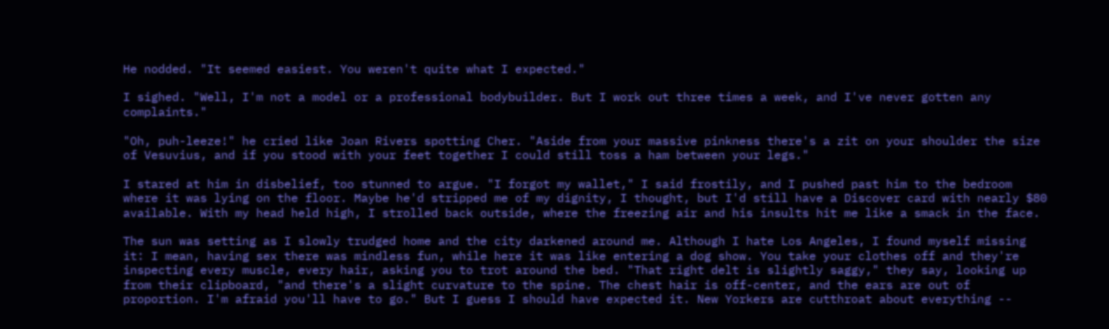He nodded. "It seemed easiest. You weren't quite what I expected."

I sighed. "Well, I'm not a model or a professional bodybuilder. But I work out three times a week, and I've never gotten any complaints."

"Oh, puh-leeze!" he cried like Joan Rivers spotting Cher. "Aside from your massive pinkness there's a zit on your shoulder the size of Vesuvius, and if you stood with your feet together I could still toss a ham between your legs."

I stared at him in disbelief, too stunned to argue. "I forgot my wallet," I said frostily, and I pushed past him to the bedroom where it was lying on the floor. Maybe he'd stripped me of my dignity, I thought, but I'd still have a Discover card with nearly $80 available. With my head held high, I strolled back outside, where the freezing air and his insults hit me like a smack in the face.

The sun was setting as I slowly trudged home and the city darkened around me. Although I hate Los Angeles, I found myself missing it: I mean, having sex there was mindless fun, while here it was like entering a dog show. You take your clothes off and they're inspecting every muscle, every hair, asking you to trot around the bed. "That right delt is slightly saggy," they say, looking up from their clipboard, "and there's a slight curvature to the spine. The chest hair is off-center, and the ears are out of proportion. I'm afraid you'll have to go." But I guess I should have expected it. New Yorkers are cutthroat about everything --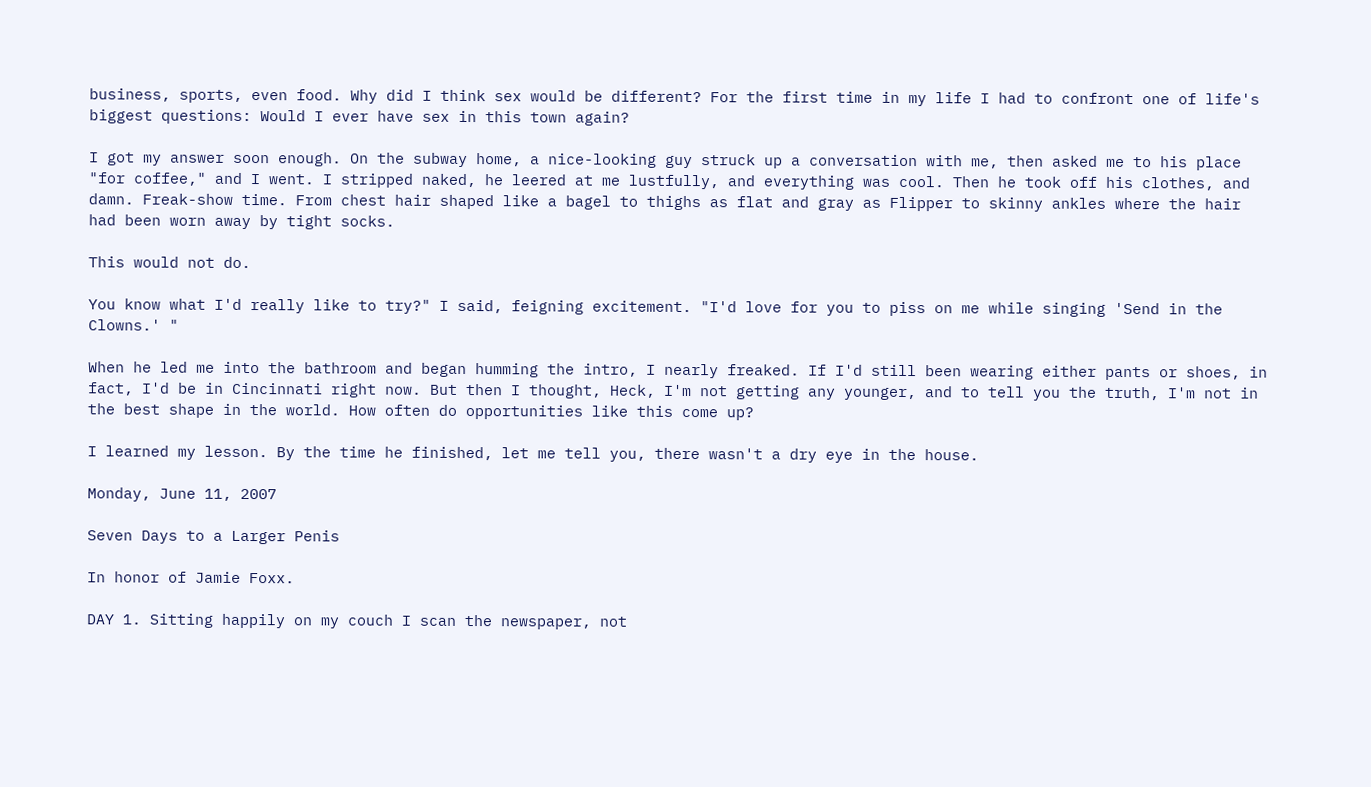business, sports, even food. Why did I think sex would be different? For the first time in my life I had to confront one of life's biggest questions: Would I ever have sex in this town again?

I got my answer soon enough. On the subway home, a nice-looking guy struck up a conversation with me, then asked me to his place "for coffee," and I went. I stripped naked, he leered at me lustfully, and everything was cool. Then he took off his clothes, and damn. Freak-show time. From chest hair shaped like a bagel to thighs as flat and gray as Flipper to skinny ankles where the hair had been worn away by tight socks.

This would not do.

You know what I'd really like to try?" I said, feigning excitement. "I'd love for you to piss on me while singing 'Send in the Clowns.' "

When he led me into the bathroom and began humming the intro, I nearly freaked. If I'd still been wearing either pants or shoes, in fact, I'd be in Cincinnati right now. But then I thought, Heck, I'm not getting any younger, and to tell you the truth, I'm not in the best shape in the world. How often do opportunities like this come up?

I learned my lesson. By the time he finished, let me tell you, there wasn't a dry eye in the house.

Monday, June 11, 2007

Seven Days to a Larger Penis

In honor of Jamie Foxx.

DAY 1. Sitting happily on my couch I scan the newspaper, not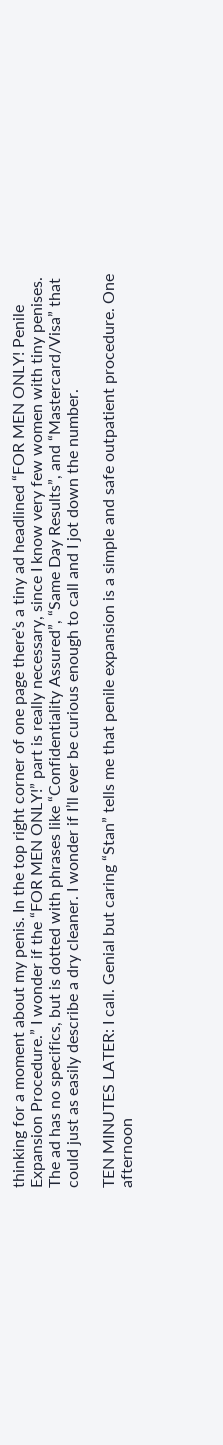thinking for a moment about my penis. In the top right corner of one page there’s a tiny ad headlined “FOR MEN ONLY! Penile Expansion Procedure.” I wonder if the “FOR MEN ONLY!” part is really necessary, since I know very few women with tiny penises. The ad has no specifics, but is dotted with phrases like “Confidentiality Assured”, “Same Day Results”, and “Mastercard/Visa” that could just as easily describe a dry cleaner. I wonder if I’ll ever be curious enough to call and I jot down the number.

TEN MINUTES LATER: I call. Genial but caring “Stan” tells me that penile expansion is a simple and safe outpatient procedure. One afternoon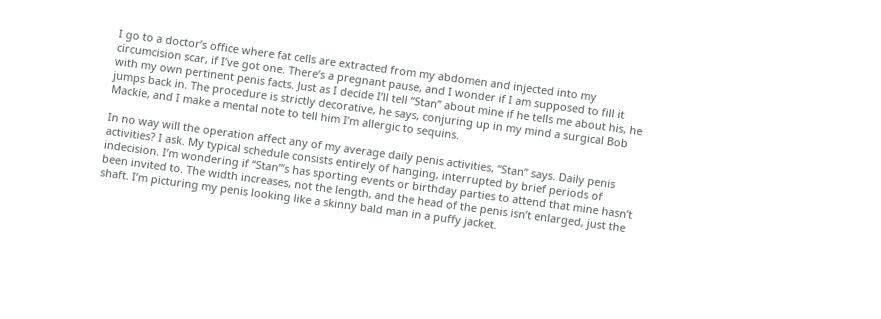I go to a doctor’s office where fat cells are extracted from my abdomen and injected into my circumcision scar, if I’ve got one. There’s a pregnant pause, and I wonder if I am supposed to fill it with my own pertinent penis facts. Just as I decide I’ll tell “Stan” about mine if he tells me about his, he jumps back in. The procedure is strictly decorative, he says, conjuring up in my mind a surgical Bob Mackie, and I make a mental note to tell him I’m allergic to sequins.

In no way will the operation affect any of my average daily penis activities, “Stan” says. Daily penis activities? I ask. My typical schedule consists entirely of hanging, interrupted by brief periods of indecision. I’m wondering if “Stan”’s has sporting events or birthday parties to attend that mine hasn’t been invited to. The width increases, not the length, and the head of the penis isn’t enlarged, just the shaft. I’m picturing my penis looking like a skinny bald man in a puffy jacket.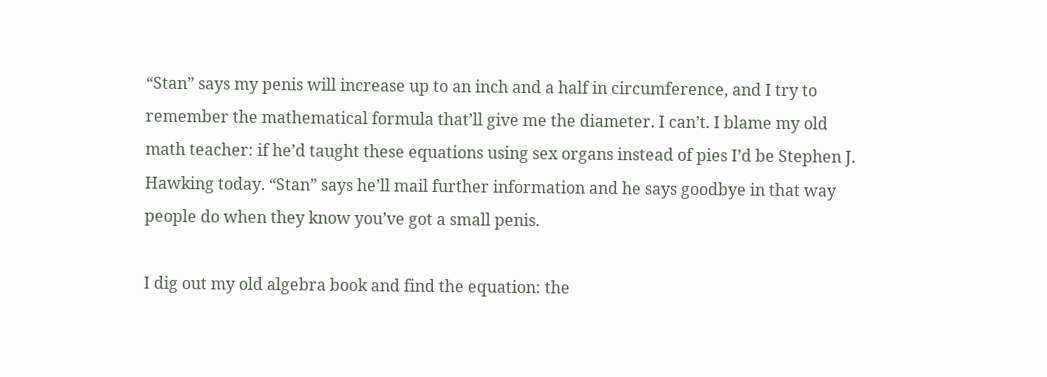“Stan” says my penis will increase up to an inch and a half in circumference, and I try to remember the mathematical formula that’ll give me the diameter. I can’t. I blame my old math teacher: if he’d taught these equations using sex organs instead of pies I’d be Stephen J. Hawking today. “Stan” says he’ll mail further information and he says goodbye in that way people do when they know you’ve got a small penis.

I dig out my old algebra book and find the equation: the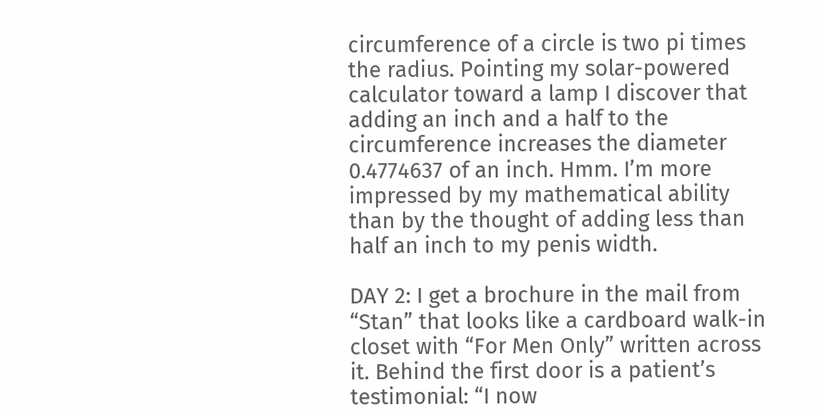circumference of a circle is two pi times the radius. Pointing my solar-powered calculator toward a lamp I discover that adding an inch and a half to the circumference increases the diameter 0.4774637 of an inch. Hmm. I’m more impressed by my mathematical ability than by the thought of adding less than half an inch to my penis width.

DAY 2: I get a brochure in the mail from “Stan” that looks like a cardboard walk-in closet with “For Men Only” written across it. Behind the first door is a patient’s testimonial: “I now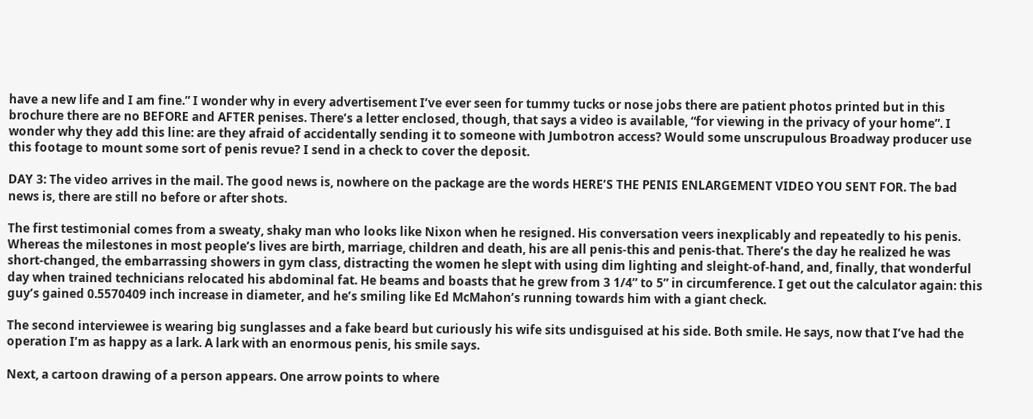have a new life and I am fine.” I wonder why in every advertisement I’ve ever seen for tummy tucks or nose jobs there are patient photos printed but in this brochure there are no BEFORE and AFTER penises. There’s a letter enclosed, though, that says a video is available, “for viewing in the privacy of your home”. I wonder why they add this line: are they afraid of accidentally sending it to someone with Jumbotron access? Would some unscrupulous Broadway producer use this footage to mount some sort of penis revue? I send in a check to cover the deposit.

DAY 3: The video arrives in the mail. The good news is, nowhere on the package are the words HERE’S THE PENIS ENLARGEMENT VIDEO YOU SENT FOR. The bad news is, there are still no before or after shots.

The first testimonial comes from a sweaty, shaky man who looks like Nixon when he resigned. His conversation veers inexplicably and repeatedly to his penis. Whereas the milestones in most people’s lives are birth, marriage, children and death, his are all penis-this and penis-that. There’s the day he realized he was short-changed, the embarrassing showers in gym class, distracting the women he slept with using dim lighting and sleight-of-hand, and, finally, that wonderful day when trained technicians relocated his abdominal fat. He beams and boasts that he grew from 3 1/4” to 5” in circumference. I get out the calculator again: this guy’s gained 0.5570409 inch increase in diameter, and he’s smiling like Ed McMahon’s running towards him with a giant check.

The second interviewee is wearing big sunglasses and a fake beard but curiously his wife sits undisguised at his side. Both smile. He says, now that I’ve had the operation I’m as happy as a lark. A lark with an enormous penis, his smile says.

Next, a cartoon drawing of a person appears. One arrow points to where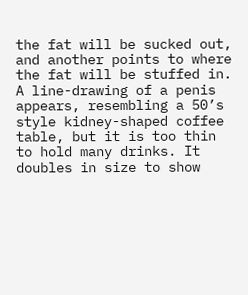the fat will be sucked out, and another points to where the fat will be stuffed in. A line-drawing of a penis appears, resembling a 50’s style kidney-shaped coffee table, but it is too thin to hold many drinks. It doubles in size to show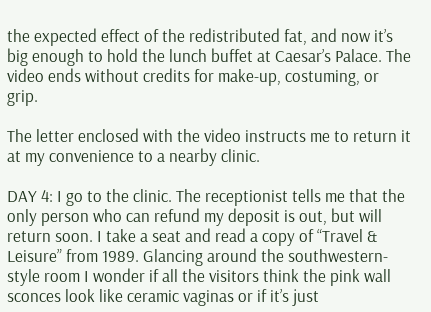the expected effect of the redistributed fat, and now it’s big enough to hold the lunch buffet at Caesar’s Palace. The video ends without credits for make-up, costuming, or grip.

The letter enclosed with the video instructs me to return it at my convenience to a nearby clinic.

DAY 4: I go to the clinic. The receptionist tells me that the only person who can refund my deposit is out, but will return soon. I take a seat and read a copy of “Travel & Leisure” from 1989. Glancing around the southwestern-style room I wonder if all the visitors think the pink wall sconces look like ceramic vaginas or if it’s just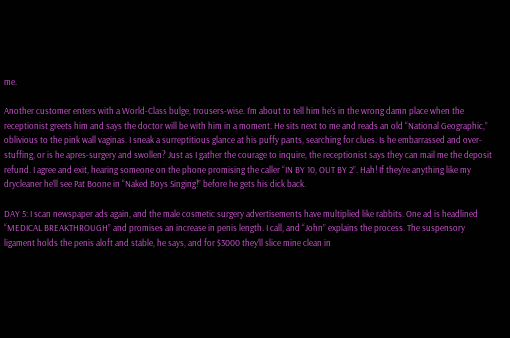me.

Another customer enters with a World-Class bulge, trousers-wise. I’m about to tell him he’s in the wrong damn place when the receptionist greets him and says the doctor will be with him in a moment. He sits next to me and reads an old “National Geographic,” oblivious to the pink wall vaginas. I sneak a surreptitious glance at his puffy pants, searching for clues. Is he embarrassed and over-stuffing, or is he apres-surgery and swollen? Just as I gather the courage to inquire, the receptionist says they can mail me the deposit refund. I agree and exit, hearing someone on the phone promising the caller “IN BY 10, OUT BY 2”. Hah! If they’re anything like my drycleaner he’ll see Pat Boone in “Naked Boys Singing!” before he gets his dick back.

DAY 5: I scan newspaper ads again, and the male cosmetic surgery advertisements have multiplied like rabbits. One ad is headlined “MEDICAL BREAKTHROUGH” and promises an increase in penis length. I call, and “John” explains the process. The suspensory ligament holds the penis aloft and stable, he says, and for $3000 they’ll slice mine clean in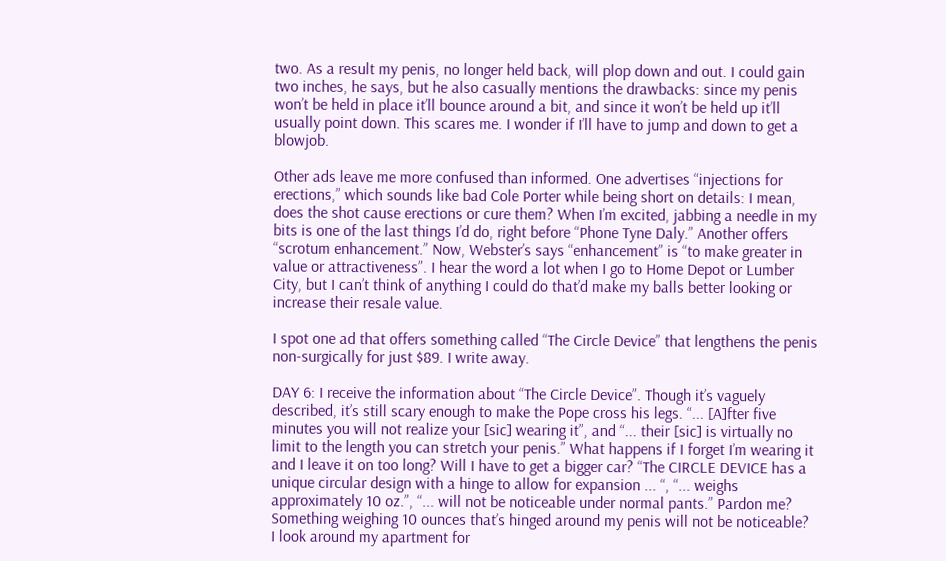two. As a result my penis, no longer held back, will plop down and out. I could gain two inches, he says, but he also casually mentions the drawbacks: since my penis won’t be held in place it’ll bounce around a bit, and since it won’t be held up it’ll usually point down. This scares me. I wonder if I’ll have to jump and down to get a blowjob.

Other ads leave me more confused than informed. One advertises “injections for erections,” which sounds like bad Cole Porter while being short on details: I mean, does the shot cause erections or cure them? When I’m excited, jabbing a needle in my bits is one of the last things I’d do, right before “Phone Tyne Daly.” Another offers “scrotum enhancement.” Now, Webster’s says “enhancement” is “to make greater in value or attractiveness”. I hear the word a lot when I go to Home Depot or Lumber City, but I can’t think of anything I could do that’d make my balls better looking or increase their resale value.

I spot one ad that offers something called “The Circle Device” that lengthens the penis non-surgically for just $89. I write away.

DAY 6: I receive the information about “The Circle Device”. Though it’s vaguely described, it’s still scary enough to make the Pope cross his legs. “... [A]fter five minutes you will not realize your [sic] wearing it”, and “... their [sic] is virtually no limit to the length you can stretch your penis.” What happens if I forget I’m wearing it and I leave it on too long? Will I have to get a bigger car? “The CIRCLE DEVICE has a unique circular design with a hinge to allow for expansion ... “, “... weighs approximately 10 oz.”, “... will not be noticeable under normal pants.” Pardon me? Something weighing 10 ounces that’s hinged around my penis will not be noticeable? I look around my apartment for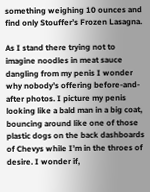something weighing 10 ounces and find only Stouffer’s Frozen Lasagna.

As I stand there trying not to imagine noodles in meat sauce dangling from my penis I wonder why nobody’s offering before-and-after photos. I picture my penis looking like a bald man in a big coat, bouncing around like one of those plastic dogs on the back dashboards of Chevys while I’m in the throes of desire. I wonder if,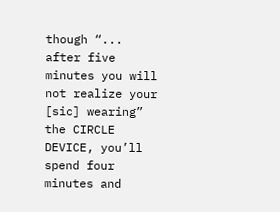though “... after five minutes you will not realize your [sic] wearing” the CIRCLE DEVICE, you’ll spend four minutes and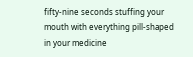fifty-nine seconds stuffing your mouth with everything pill-shaped in your medicine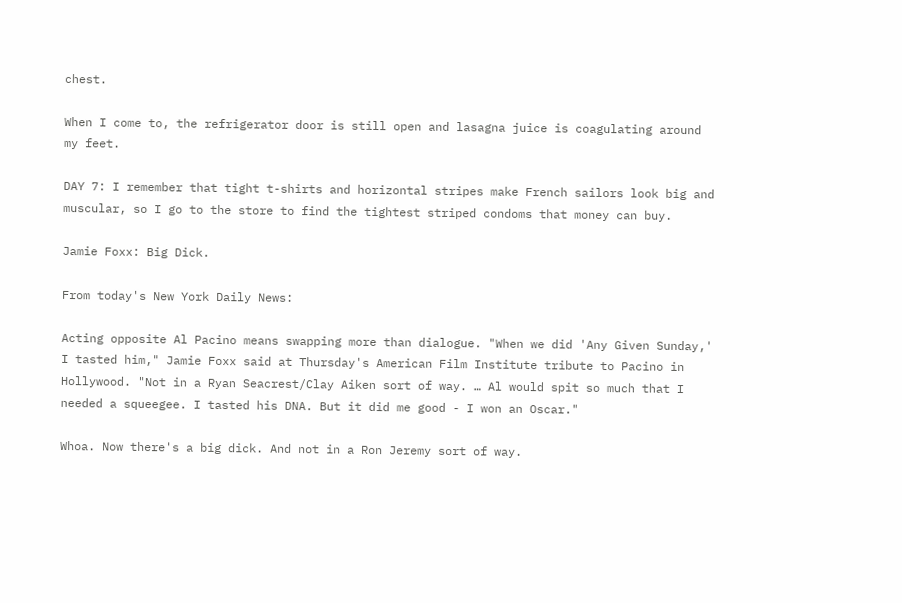chest.

When I come to, the refrigerator door is still open and lasagna juice is coagulating around my feet.

DAY 7: I remember that tight t-shirts and horizontal stripes make French sailors look big and muscular, so I go to the store to find the tightest striped condoms that money can buy.

Jamie Foxx: Big Dick.

From today's New York Daily News:

Acting opposite Al Pacino means swapping more than dialogue. "When we did 'Any Given Sunday,' I tasted him," Jamie Foxx said at Thursday's American Film Institute tribute to Pacino in Hollywood. "Not in a Ryan Seacrest/Clay Aiken sort of way. … Al would spit so much that I needed a squeegee. I tasted his DNA. But it did me good - I won an Oscar."

Whoa. Now there's a big dick. And not in a Ron Jeremy sort of way.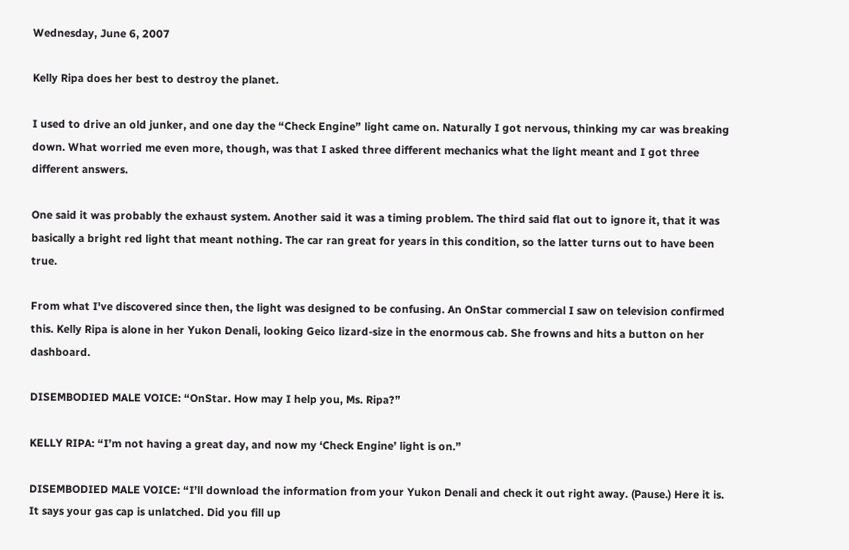Wednesday, June 6, 2007

Kelly Ripa does her best to destroy the planet.

I used to drive an old junker, and one day the “Check Engine” light came on. Naturally I got nervous, thinking my car was breaking down. What worried me even more, though, was that I asked three different mechanics what the light meant and I got three different answers.

One said it was probably the exhaust system. Another said it was a timing problem. The third said flat out to ignore it, that it was basically a bright red light that meant nothing. The car ran great for years in this condition, so the latter turns out to have been true.

From what I've discovered since then, the light was designed to be confusing. An OnStar commercial I saw on television confirmed this. Kelly Ripa is alone in her Yukon Denali, looking Geico lizard-size in the enormous cab. She frowns and hits a button on her dashboard.

DISEMBODIED MALE VOICE: “OnStar. How may I help you, Ms. Ripa?”

KELLY RIPA: “I’m not having a great day, and now my ‘Check Engine’ light is on.”

DISEMBODIED MALE VOICE: “I’ll download the information from your Yukon Denali and check it out right away. (Pause.) Here it is. It says your gas cap is unlatched. Did you fill up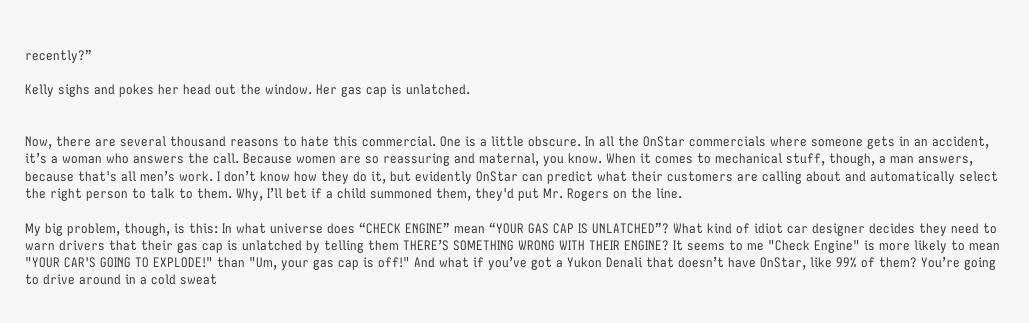recently?”

Kelly sighs and pokes her head out the window. Her gas cap is unlatched.


Now, there are several thousand reasons to hate this commercial. One is a little obscure. In all the OnStar commercials where someone gets in an accident, it’s a woman who answers the call. Because women are so reassuring and maternal, you know. When it comes to mechanical stuff, though, a man answers, because that's all men’s work. I don’t know how they do it, but evidently OnStar can predict what their customers are calling about and automatically select the right person to talk to them. Why, I’ll bet if a child summoned them, they'd put Mr. Rogers on the line.

My big problem, though, is this: In what universe does “CHECK ENGINE” mean “YOUR GAS CAP IS UNLATCHED”? What kind of idiot car designer decides they need to warn drivers that their gas cap is unlatched by telling them THERE’S SOMETHING WRONG WITH THEIR ENGINE? It seems to me "Check Engine" is more likely to mean "YOUR CAR'S GOING TO EXPLODE!" than "Um, your gas cap is off!" And what if you’ve got a Yukon Denali that doesn’t have OnStar, like 99% of them? You’re going to drive around in a cold sweat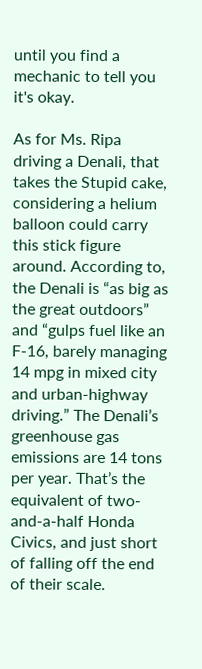until you find a mechanic to tell you it's okay.

As for Ms. Ripa driving a Denali, that takes the Stupid cake, considering a helium balloon could carry this stick figure around. According to, the Denali is “as big as the great outdoors” and “gulps fuel like an F-16, barely managing 14 mpg in mixed city and urban-highway driving.” The Denali’s greenhouse gas emissions are 14 tons per year. That’s the equivalent of two-and-a-half Honda Civics, and just short of falling off the end of their scale.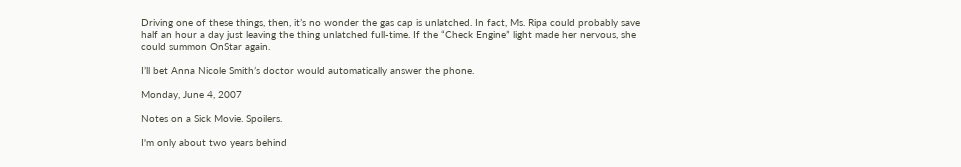Driving one of these things, then, it’s no wonder the gas cap is unlatched. In fact, Ms. Ripa could probably save half an hour a day just leaving the thing unlatched full-time. If the “Check Engine” light made her nervous, she could summon OnStar again.

I’ll bet Anna Nicole Smith’s doctor would automatically answer the phone.

Monday, June 4, 2007

Notes on a Sick Movie. Spoilers.

I'm only about two years behind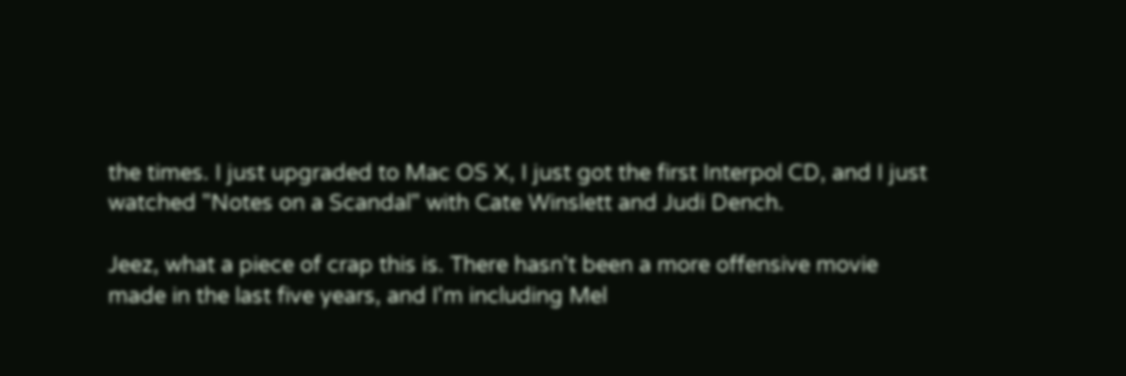the times. I just upgraded to Mac OS X, I just got the first Interpol CD, and I just watched "Notes on a Scandal" with Cate Winslett and Judi Dench.

Jeez, what a piece of crap this is. There hasn't been a more offensive movie made in the last five years, and I'm including Mel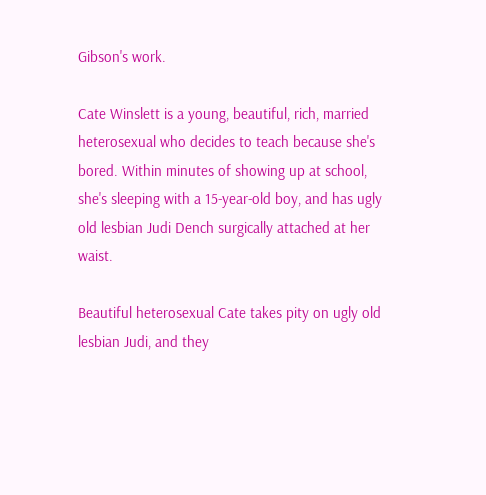Gibson's work.

Cate Winslett is a young, beautiful, rich, married heterosexual who decides to teach because she's bored. Within minutes of showing up at school, she's sleeping with a 15-year-old boy, and has ugly old lesbian Judi Dench surgically attached at her waist.

Beautiful heterosexual Cate takes pity on ugly old lesbian Judi, and they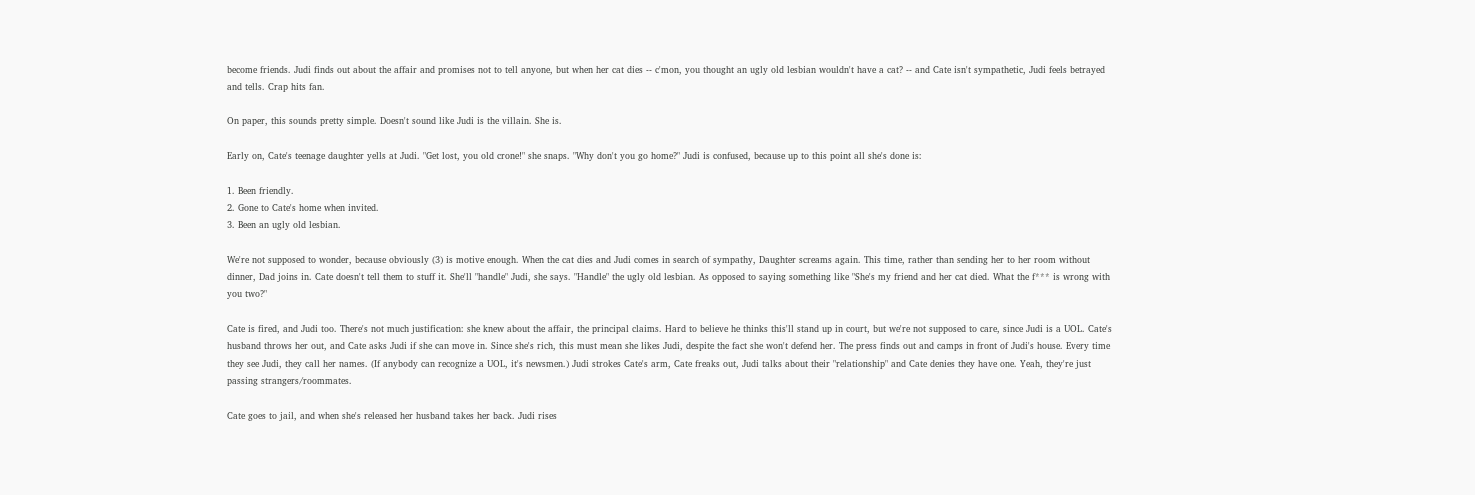become friends. Judi finds out about the affair and promises not to tell anyone, but when her cat dies -- c'mon, you thought an ugly old lesbian wouldn't have a cat? -- and Cate isn't sympathetic, Judi feels betrayed and tells. Crap hits fan.

On paper, this sounds pretty simple. Doesn't sound like Judi is the villain. She is.

Early on, Cate's teenage daughter yells at Judi. "Get lost, you old crone!" she snaps. "Why don't you go home?" Judi is confused, because up to this point all she's done is:

1. Been friendly.
2. Gone to Cate's home when invited.
3. Been an ugly old lesbian.

We're not supposed to wonder, because obviously (3) is motive enough. When the cat dies and Judi comes in search of sympathy, Daughter screams again. This time, rather than sending her to her room without dinner, Dad joins in. Cate doesn't tell them to stuff it. She'll "handle" Judi, she says. "Handle" the ugly old lesbian. As opposed to saying something like "She's my friend and her cat died. What the f*** is wrong with you two?"

Cate is fired, and Judi too. There's not much justification: she knew about the affair, the principal claims. Hard to believe he thinks this'll stand up in court, but we're not supposed to care, since Judi is a UOL. Cate's husband throws her out, and Cate asks Judi if she can move in. Since she's rich, this must mean she likes Judi, despite the fact she won't defend her. The press finds out and camps in front of Judi's house. Every time they see Judi, they call her names. (If anybody can recognize a UOL, it's newsmen.) Judi strokes Cate's arm, Cate freaks out, Judi talks about their "relationship" and Cate denies they have one. Yeah, they're just passing strangers/roommates.

Cate goes to jail, and when she's released her husband takes her back. Judi rises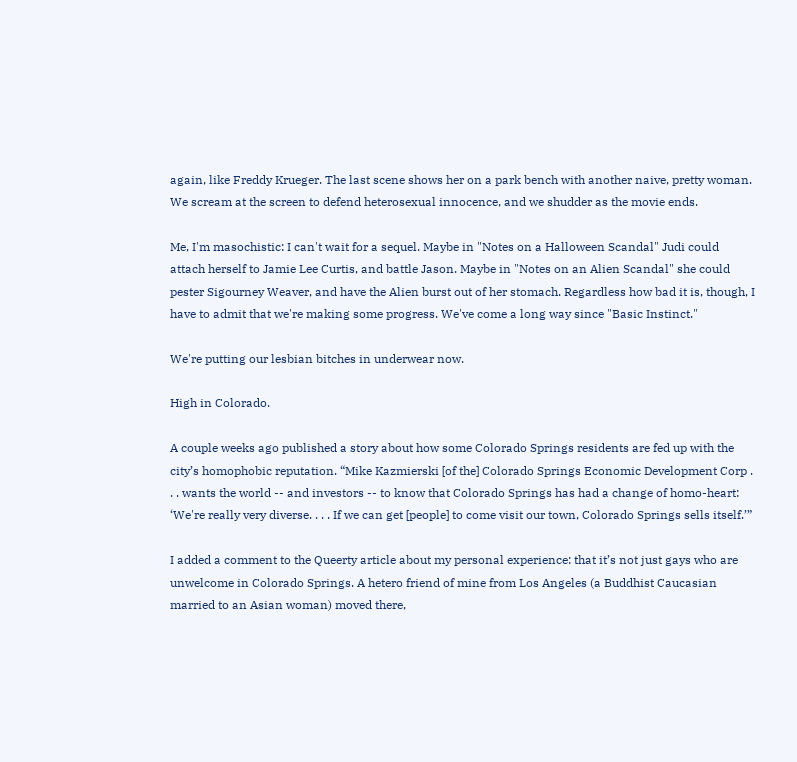again, like Freddy Krueger. The last scene shows her on a park bench with another naive, pretty woman. We scream at the screen to defend heterosexual innocence, and we shudder as the movie ends.

Me, I'm masochistic: I can't wait for a sequel. Maybe in "Notes on a Halloween Scandal" Judi could attach herself to Jamie Lee Curtis, and battle Jason. Maybe in "Notes on an Alien Scandal" she could pester Sigourney Weaver, and have the Alien burst out of her stomach. Regardless how bad it is, though, I have to admit that we're making some progress. We've come a long way since "Basic Instinct."

We're putting our lesbian bitches in underwear now.

High in Colorado.

A couple weeks ago published a story about how some Colorado Springs residents are fed up with the city’s homophobic reputation. “Mike Kazmierski [of the] Colorado Springs Economic Development Corp . . . wants the world -- and investors -- to know that Colorado Springs has had a change of homo-heart: ‘We're really very diverse. . . . If we can get [people] to come visit our town, Colorado Springs sells itself.’”

I added a comment to the Queerty article about my personal experience: that it’s not just gays who are unwelcome in Colorado Springs. A hetero friend of mine from Los Angeles (a Buddhist Caucasian married to an Asian woman) moved there,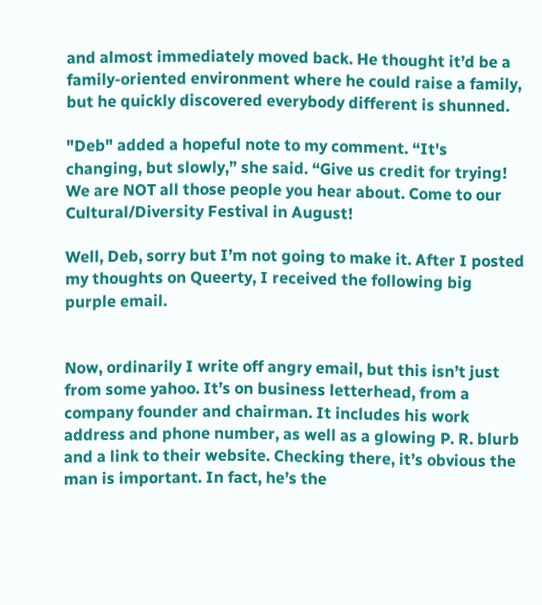and almost immediately moved back. He thought it’d be a family-oriented environment where he could raise a family, but he quickly discovered everybody different is shunned.

"Deb" added a hopeful note to my comment. “It's changing, but slowly,” she said. “Give us credit for trying! We are NOT all those people you hear about. Come to our Cultural/Diversity Festival in August!

Well, Deb, sorry but I’m not going to make it. After I posted my thoughts on Queerty, I received the following big purple email.


Now, ordinarily I write off angry email, but this isn’t just from some yahoo. It’s on business letterhead, from a company founder and chairman. It includes his work address and phone number, as well as a glowing P. R. blurb and a link to their website. Checking there, it’s obvious the man is important. In fact, he’s the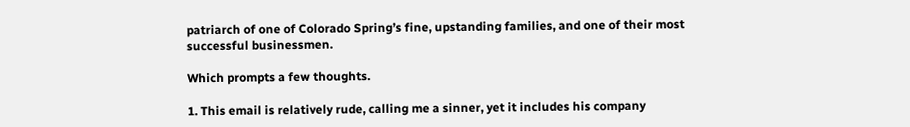patriarch of one of Colorado Spring’s fine, upstanding families, and one of their most successful businessmen.

Which prompts a few thoughts.

1. This email is relatively rude, calling me a sinner, yet it includes his company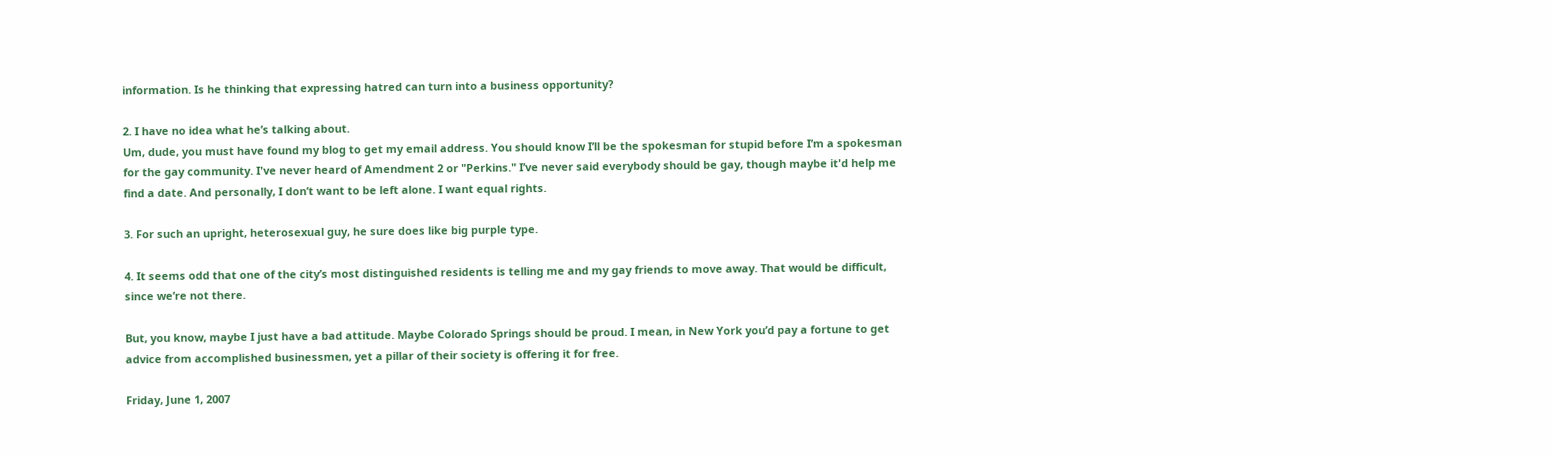information. Is he thinking that expressing hatred can turn into a business opportunity?

2. I have no idea what he’s talking about.
Um, dude, you must have found my blog to get my email address. You should know I’ll be the spokesman for stupid before I’m a spokesman for the gay community. I've never heard of Amendment 2 or "Perkins." I’ve never said everybody should be gay, though maybe it'd help me find a date. And personally, I don’t want to be left alone. I want equal rights.

3. For such an upright, heterosexual guy, he sure does like big purple type.

4. It seems odd that one of the city’s most distinguished residents is telling me and my gay friends to move away. That would be difficult, since we’re not there.

But, you know, maybe I just have a bad attitude. Maybe Colorado Springs should be proud. I mean, in New York you’d pay a fortune to get advice from accomplished businessmen, yet a pillar of their society is offering it for free.

Friday, June 1, 2007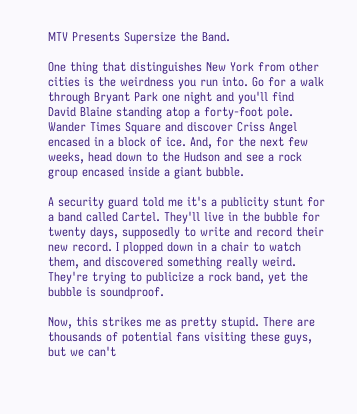MTV Presents Supersize the Band.

One thing that distinguishes New York from other cities is the weirdness you run into. Go for a walk through Bryant Park one night and you'll find David Blaine standing atop a forty-foot pole. Wander Times Square and discover Criss Angel encased in a block of ice. And, for the next few weeks, head down to the Hudson and see a rock group encased inside a giant bubble.

A security guard told me it's a publicity stunt for a band called Cartel. They'll live in the bubble for twenty days, supposedly to write and record their new record. I plopped down in a chair to watch them, and discovered something really weird. They're trying to publicize a rock band, yet the bubble is soundproof.

Now, this strikes me as pretty stupid. There are thousands of potential fans visiting these guys, but we can't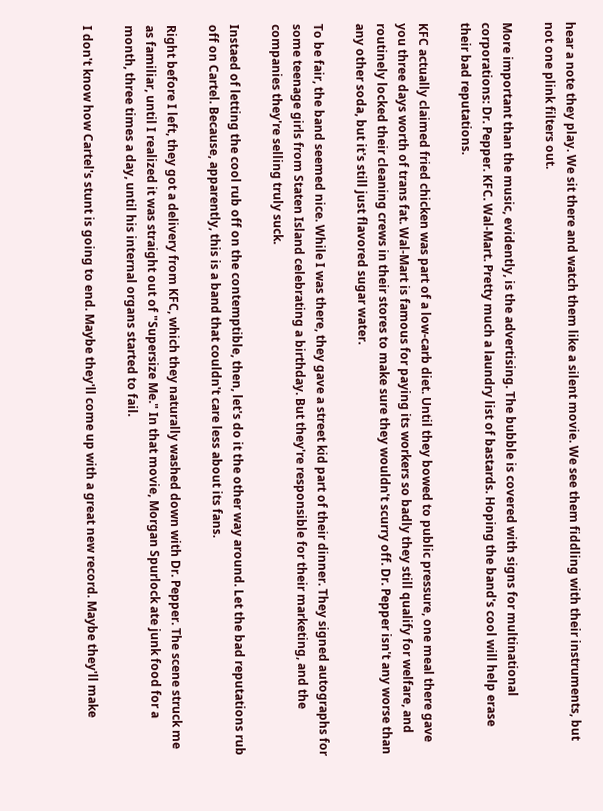hear a note they play. We sit there and watch them like a silent movie. We see them fiddling with their instruments, but not one plink filters out.

More important than the music, evidently, is the advertising. The bubble is covered with signs for multinational corporations: Dr. Pepper. KFC. Wal-Mart. Pretty much a laundry list of bastards. Hoping the band's cool will help erase their bad reputations.

KFC actually claimed fried chicken was part of a low-carb diet. Until they bowed to public pressure, one meal there gave you three days worth of trans fat. Wal-Mart is famous for paying its workers so badly they still qualify for welfare, and routinely locked their cleaning crews in their stores to make sure they wouldn't scurry off. Dr. Pepper isn't any worse than any other soda, but it's still just flavored sugar water.

To be fair, the band seemed nice. While I was there, they gave a street kid part of their dinner. They signed autographs for some teenage girls from Staten Island celebrating a birthday. But they're responsible for their marketing, and the companies they're selling truly suck.

Instaed of letting the cool rub off on the contemptible, then, let's do it the other way around. Let the bad reputations rub off on Cartel. Because, apparently, this is a band that couldn't care less about its fans.

Right before I left, they got a delivery from KFC, which they naturally washed down with Dr. Pepper. The scene struck me as familiar, until I realized it was straight out of "Supersize Me." In that movie, Morgan Spurlock ate junk food for a month, three times a day, until his internal organs started to fail.

I don't know how Cartel's stunt is going to end. Maybe they'll come up with a great new record. Maybe they'll make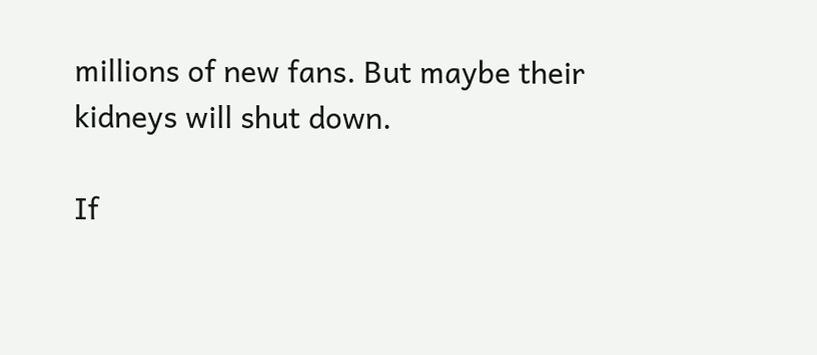millions of new fans. But maybe their kidneys will shut down.

If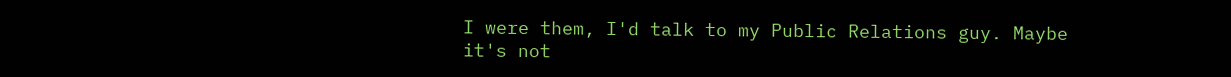I were them, I'd talk to my Public Relations guy. Maybe it's not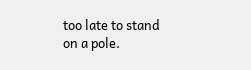too late to stand on a pole.